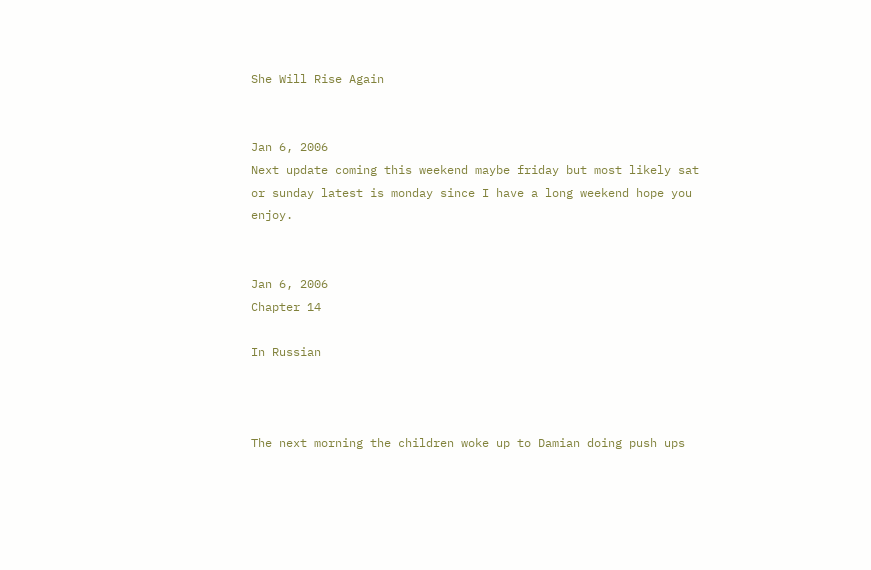She Will Rise Again


Jan 6, 2006
Next update coming this weekend maybe friday but most likely sat or sunday latest is monday since I have a long weekend hope you enjoy.


Jan 6, 2006
Chapter 14

In Russian



The next morning the children woke up to Damian doing push ups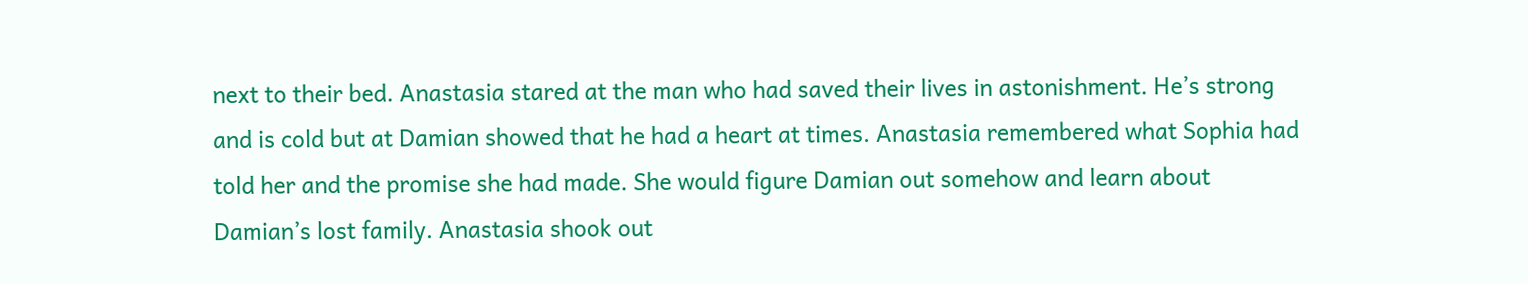next to their bed. Anastasia stared at the man who had saved their lives in astonishment. He’s strong and is cold but at Damian showed that he had a heart at times. Anastasia remembered what Sophia had told her and the promise she had made. She would figure Damian out somehow and learn about Damian’s lost family. Anastasia shook out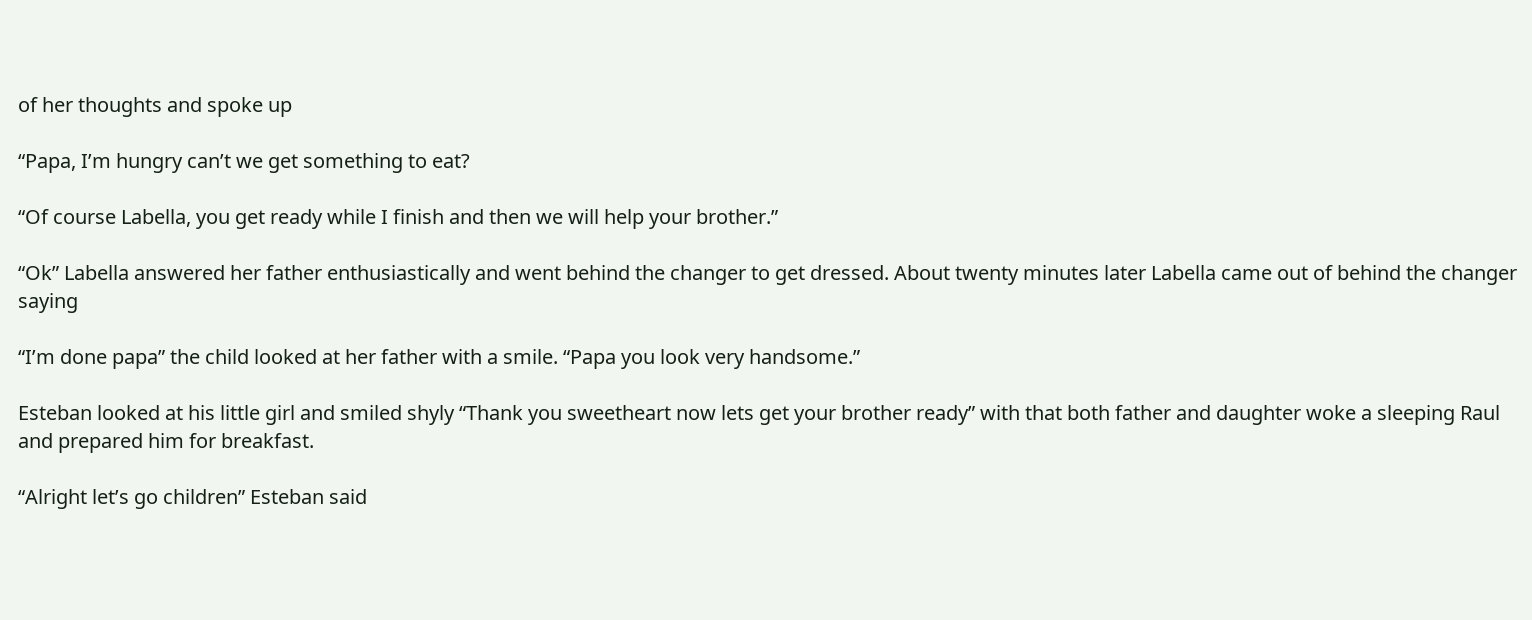of her thoughts and spoke up

“Papa, I’m hungry can’t we get something to eat?

“Of course Labella, you get ready while I finish and then we will help your brother.”

“Ok” Labella answered her father enthusiastically and went behind the changer to get dressed. About twenty minutes later Labella came out of behind the changer saying

“I’m done papa” the child looked at her father with a smile. “Papa you look very handsome.”

Esteban looked at his little girl and smiled shyly “Thank you sweetheart now lets get your brother ready” with that both father and daughter woke a sleeping Raul and prepared him for breakfast.

“Alright let’s go children” Esteban said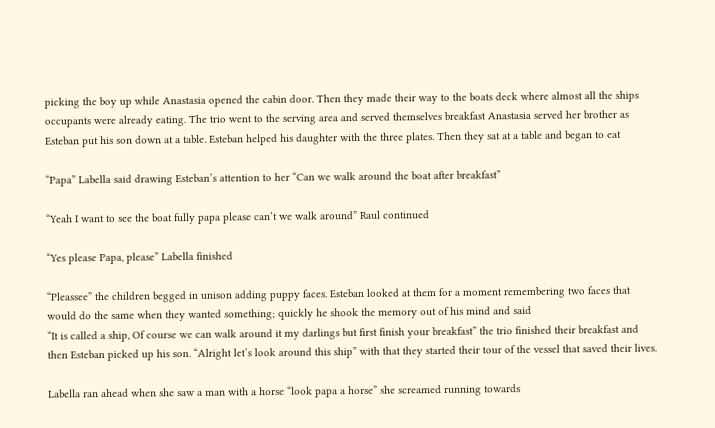picking the boy up while Anastasia opened the cabin door. Then they made their way to the boats deck where almost all the ships occupants were already eating. The trio went to the serving area and served themselves breakfast Anastasia served her brother as Esteban put his son down at a table. Esteban helped his daughter with the three plates. Then they sat at a table and began to eat

“Papa” Labella said drawing Esteban’s attention to her “Can we walk around the boat after breakfast”

“Yeah I want to see the boat fully papa please can’t we walk around” Raul continued

“Yes please Papa, please” Labella finished

“Pleassee” the children begged in unison adding puppy faces. Esteban looked at them for a moment remembering two faces that would do the same when they wanted something; quickly he shook the memory out of his mind and said
“It is called a ship, Of course we can walk around it my darlings but first finish your breakfast” the trio finished their breakfast and then Esteban picked up his son. “Alright let’s look around this ship” with that they started their tour of the vessel that saved their lives.

Labella ran ahead when she saw a man with a horse “look papa a horse” she screamed running towards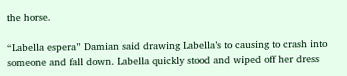the horse.

“Labella espera” Damian said drawing Labella’s to causing to crash into someone and fall down. Labella quickly stood and wiped off her dress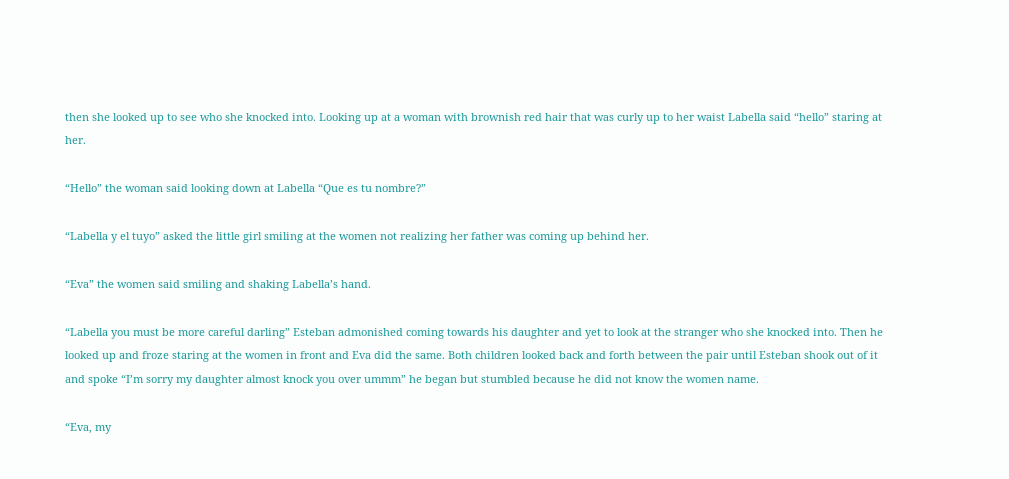then she looked up to see who she knocked into. Looking up at a woman with brownish red hair that was curly up to her waist Labella said “hello” staring at her.

“Hello” the woman said looking down at Labella “Que es tu nombre?”

“Labella y el tuyo” asked the little girl smiling at the women not realizing her father was coming up behind her.

“Eva” the women said smiling and shaking Labella’s hand.

“Labella you must be more careful darling” Esteban admonished coming towards his daughter and yet to look at the stranger who she knocked into. Then he looked up and froze staring at the women in front and Eva did the same. Both children looked back and forth between the pair until Esteban shook out of it and spoke “I’m sorry my daughter almost knock you over ummm” he began but stumbled because he did not know the women name.

“Eva, my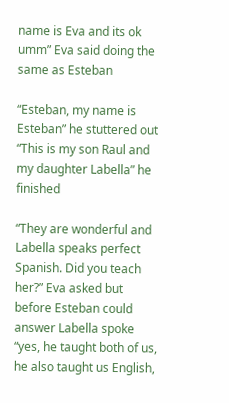name is Eva and its ok umm” Eva said doing the same as Esteban

“Esteban, my name is Esteban” he stuttered out “This is my son Raul and my daughter Labella” he finished

“They are wonderful and Labella speaks perfect Spanish. Did you teach her?” Eva asked but before Esteban could answer Labella spoke “yes, he taught both of us, he also taught us English,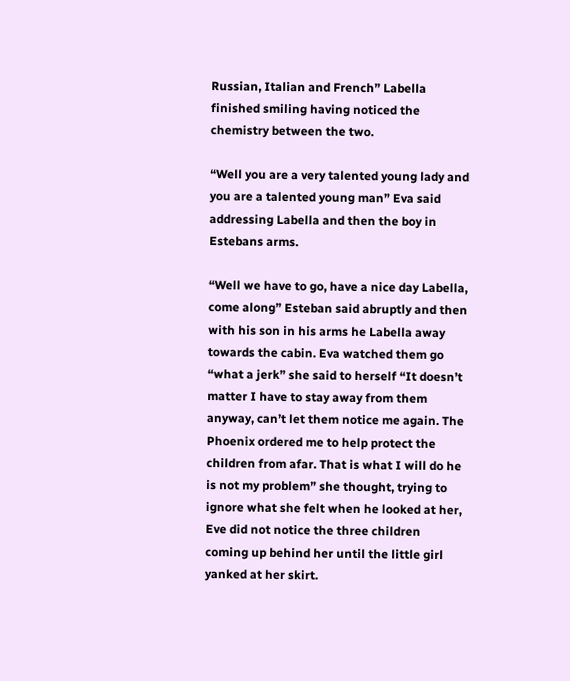Russian, Italian and French” Labella finished smiling having noticed the chemistry between the two.

“Well you are a very talented young lady and you are a talented young man” Eva said addressing Labella and then the boy in Estebans arms.

“Well we have to go, have a nice day Labella, come along” Esteban said abruptly and then with his son in his arms he Labella away towards the cabin. Eva watched them go “what a jerk” she said to herself “It doesn’t matter I have to stay away from them anyway, can’t let them notice me again. The Phoenix ordered me to help protect the children from afar. That is what I will do he is not my problem” she thought, trying to ignore what she felt when he looked at her, Eve did not notice the three children coming up behind her until the little girl yanked at her skirt.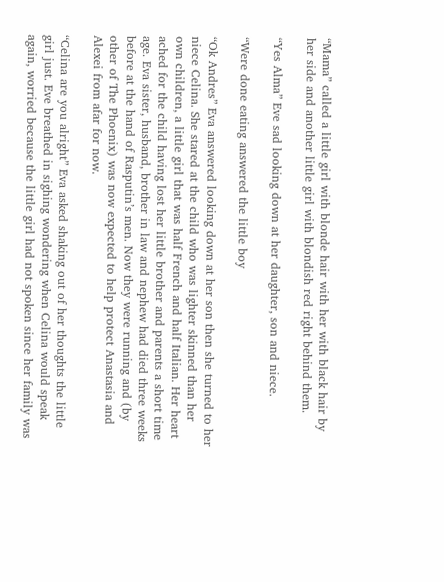“Mama” called a little girl with blonde hair with her with black hair by her side and another little girl with blondish red right behind them.

“Yes Alma” Eve sad looking down at her daughter, son and niece.

“Were done eating answered the little boy

“Ok Andres” Eva answered looking down at her son then she turned to her niece Celina. She stared at the child who was lighter skinned than her own children, a little girl that was half French and half Italian. Her heart ached for the child having lost her little brother and parents a short time age. Eva sister, husband, brother in law and nephew had died three weeks before at the hand of Rasputin’s men. Now they were running and (by other of The Phoenix) was now expected to help protect Anastasia and Alexei from afar for now.

“Celina are you alright” Eva asked shaking out of her thoughts the little girl just. Eve breathed in sighing wondering when Celina would speak again, worried because the little girl had not spoken since her family was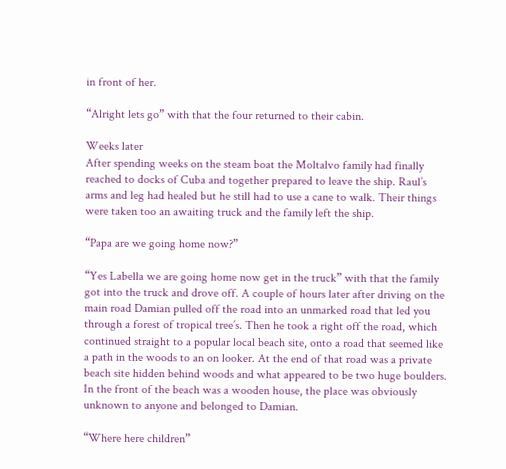in front of her.

“Alright lets go” with that the four returned to their cabin.

Weeks later
After spending weeks on the steam boat the Moltalvo family had finally reached to docks of Cuba and together prepared to leave the ship. Raul’s arms and leg had healed but he still had to use a cane to walk. Their things were taken too an awaiting truck and the family left the ship.

“Papa are we going home now?”

“Yes Labella we are going home now get in the truck” with that the family got into the truck and drove off. A couple of hours later after driving on the main road Damian pulled off the road into an unmarked road that led you through a forest of tropical tree’s. Then he took a right off the road, which continued straight to a popular local beach site, onto a road that seemed like a path in the woods to an on looker. At the end of that road was a private beach site hidden behind woods and what appeared to be two huge boulders. In the front of the beach was a wooden house, the place was obviously unknown to anyone and belonged to Damian.

“Where here children”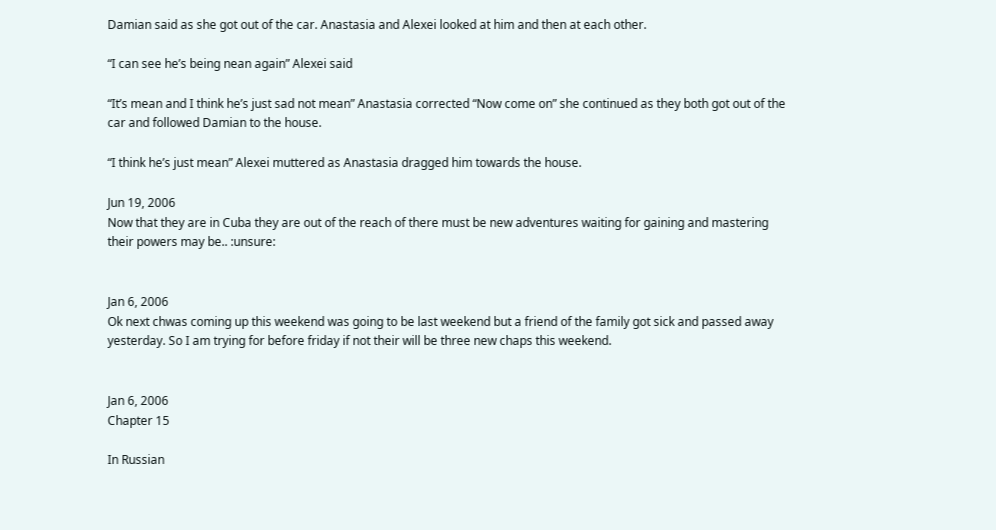Damian said as she got out of the car. Anastasia and Alexei looked at him and then at each other.

“I can see he’s being nean again” Alexei said

“It’s mean and I think he’s just sad not mean” Anastasia corrected “Now come on” she continued as they both got out of the car and followed Damian to the house.

“I think he’s just mean” Alexei muttered as Anastasia dragged him towards the house.

Jun 19, 2006
Now that they are in Cuba they are out of the reach of there must be new adventures waiting for gaining and mastering their powers may be.. :unsure:


Jan 6, 2006
Ok next chwas coming up this weekend was going to be last weekend but a friend of the family got sick and passed away yesterday. So I am trying for before friday if not their will be three new chaps this weekend.


Jan 6, 2006
Chapter 15

In Russian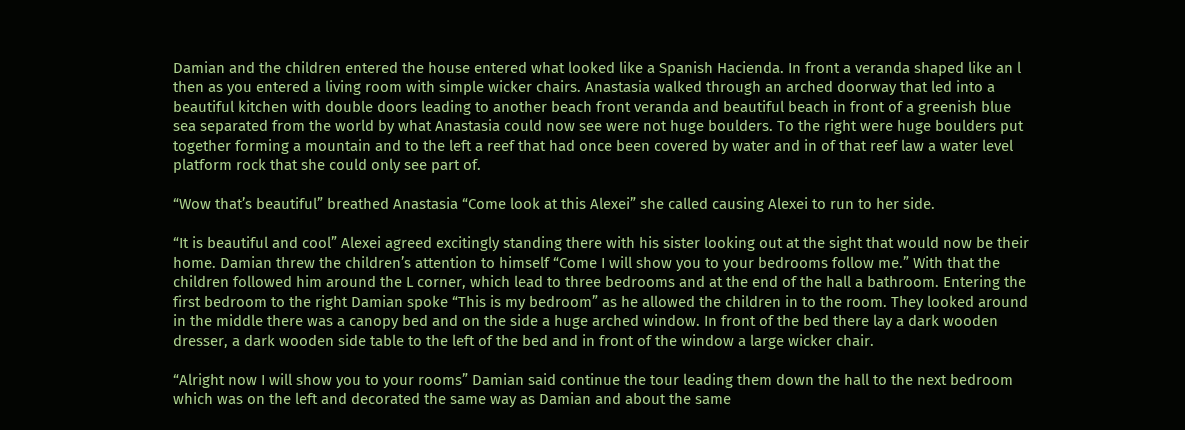Damian and the children entered the house entered what looked like a Spanish Hacienda. In front a veranda shaped like an l then as you entered a living room with simple wicker chairs. Anastasia walked through an arched doorway that led into a beautiful kitchen with double doors leading to another beach front veranda and beautiful beach in front of a greenish blue sea separated from the world by what Anastasia could now see were not huge boulders. To the right were huge boulders put together forming a mountain and to the left a reef that had once been covered by water and in of that reef law a water level platform rock that she could only see part of.

“Wow that’s beautiful” breathed Anastasia “Come look at this Alexei” she called causing Alexei to run to her side.

“It is beautiful and cool” Alexei agreed excitingly standing there with his sister looking out at the sight that would now be their home. Damian threw the children’s attention to himself “Come I will show you to your bedrooms follow me.” With that the children followed him around the L corner, which lead to three bedrooms and at the end of the hall a bathroom. Entering the first bedroom to the right Damian spoke “This is my bedroom” as he allowed the children in to the room. They looked around in the middle there was a canopy bed and on the side a huge arched window. In front of the bed there lay a dark wooden dresser, a dark wooden side table to the left of the bed and in front of the window a large wicker chair.

“Alright now I will show you to your rooms” Damian said continue the tour leading them down the hall to the next bedroom which was on the left and decorated the same way as Damian and about the same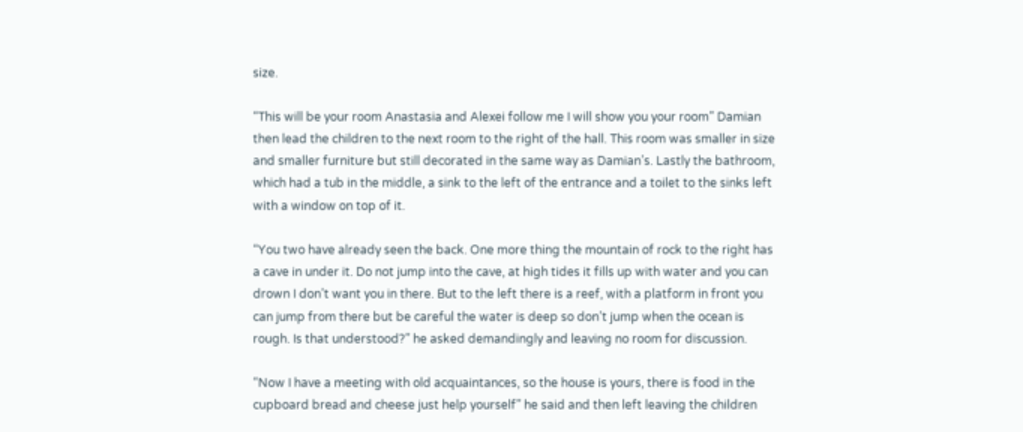size.

“This will be your room Anastasia and Alexei follow me I will show you your room” Damian then lead the children to the next room to the right of the hall. This room was smaller in size and smaller furniture but still decorated in the same way as Damian’s. Lastly the bathroom, which had a tub in the middle, a sink to the left of the entrance and a toilet to the sinks left with a window on top of it.

“You two have already seen the back. One more thing the mountain of rock to the right has a cave in under it. Do not jump into the cave, at high tides it fills up with water and you can drown I don’t want you in there. But to the left there is a reef, with a platform in front you can jump from there but be careful the water is deep so don’t jump when the ocean is rough. Is that understood?” he asked demandingly and leaving no room for discussion.

“Now I have a meeting with old acquaintances, so the house is yours, there is food in the cupboard bread and cheese just help yourself” he said and then left leaving the children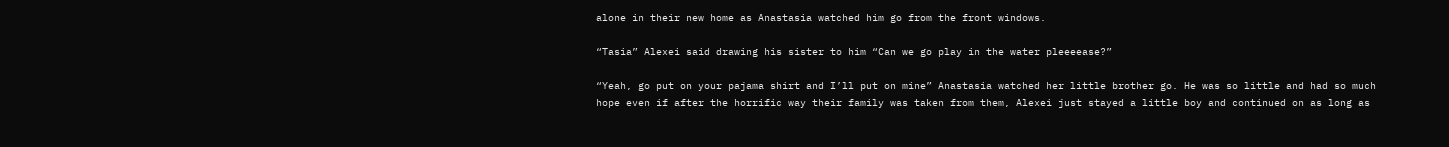alone in their new home as Anastasia watched him go from the front windows.

“Tasia” Alexei said drawing his sister to him “Can we go play in the water pleeeease?”

“Yeah, go put on your pajama shirt and I’ll put on mine” Anastasia watched her little brother go. He was so little and had so much hope even if after the horrific way their family was taken from them, Alexei just stayed a little boy and continued on as long as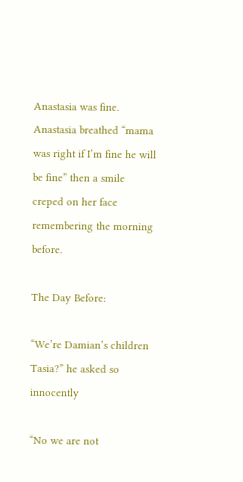Anastasia was fine. Anastasia breathed “mama was right if I’m fine he will be fine” then a smile creped on her face remembering the morning before.

The Day Before:

“We’re Damian’s children Tasia?” he asked so innocently

“No we are not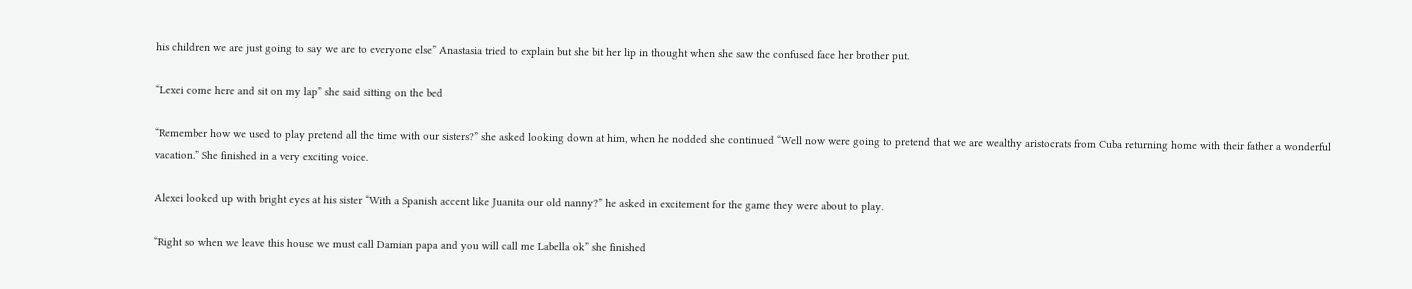his children we are just going to say we are to everyone else” Anastasia tried to explain but she bit her lip in thought when she saw the confused face her brother put.

“Lexei come here and sit on my lap” she said sitting on the bed

“Remember how we used to play pretend all the time with our sisters?” she asked looking down at him, when he nodded she continued “Well now were going to pretend that we are wealthy aristocrats from Cuba returning home with their father a wonderful vacation.” She finished in a very exciting voice.

Alexei looked up with bright eyes at his sister “With a Spanish accent like Juanita our old nanny?” he asked in excitement for the game they were about to play.

“Right so when we leave this house we must call Damian papa and you will call me Labella ok” she finished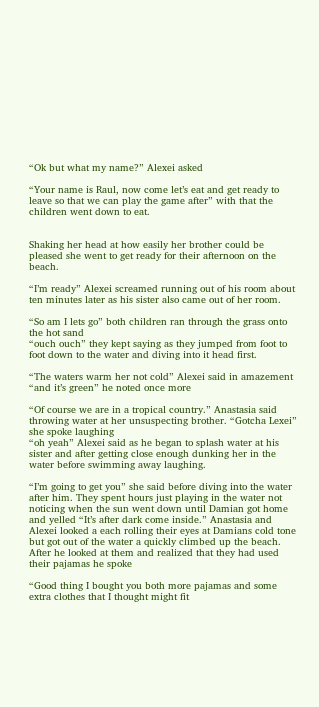“Ok but what my name?” Alexei asked

“Your name is Raul, now come let’s eat and get ready to leave so that we can play the game after” with that the children went down to eat.


Shaking her head at how easily her brother could be pleased she went to get ready for their afternoon on the beach.

“I’m ready” Alexei screamed running out of his room about ten minutes later as his sister also came out of her room.

“So am I lets go” both children ran through the grass onto the hot sand
“ouch ouch” they kept saying as they jumped from foot to foot down to the water and diving into it head first.

“The waters warm her not cold” Alexei said in amazement “and it’s green” he noted once more

“Of course we are in a tropical country.” Anastasia said throwing water at her unsuspecting brother. “Gotcha Lexei” she spoke laughing
“oh yeah” Alexei said as he began to splash water at his sister and after getting close enough dunking her in the water before swimming away laughing.

“I’m going to get you” she said before diving into the water after him. They spent hours just playing in the water not noticing when the sun went down until Damian got home and yelled “It’s after dark come inside.” Anastasia and Alexei looked a each rolling their eyes at Damians cold tone but got out of the water a quickly climbed up the beach. After he looked at them and realized that they had used their pajamas he spoke

“Good thing I bought you both more pajamas and some extra clothes that I thought might fit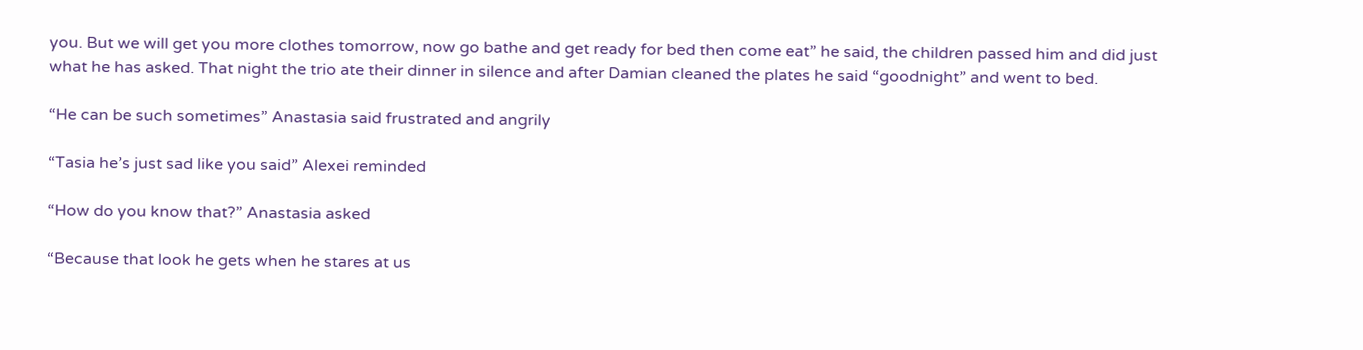you. But we will get you more clothes tomorrow, now go bathe and get ready for bed then come eat” he said, the children passed him and did just what he has asked. That night the trio ate their dinner in silence and after Damian cleaned the plates he said “goodnight” and went to bed.

“He can be such sometimes” Anastasia said frustrated and angrily

“Tasia he’s just sad like you said” Alexei reminded

“How do you know that?” Anastasia asked

“Because that look he gets when he stares at us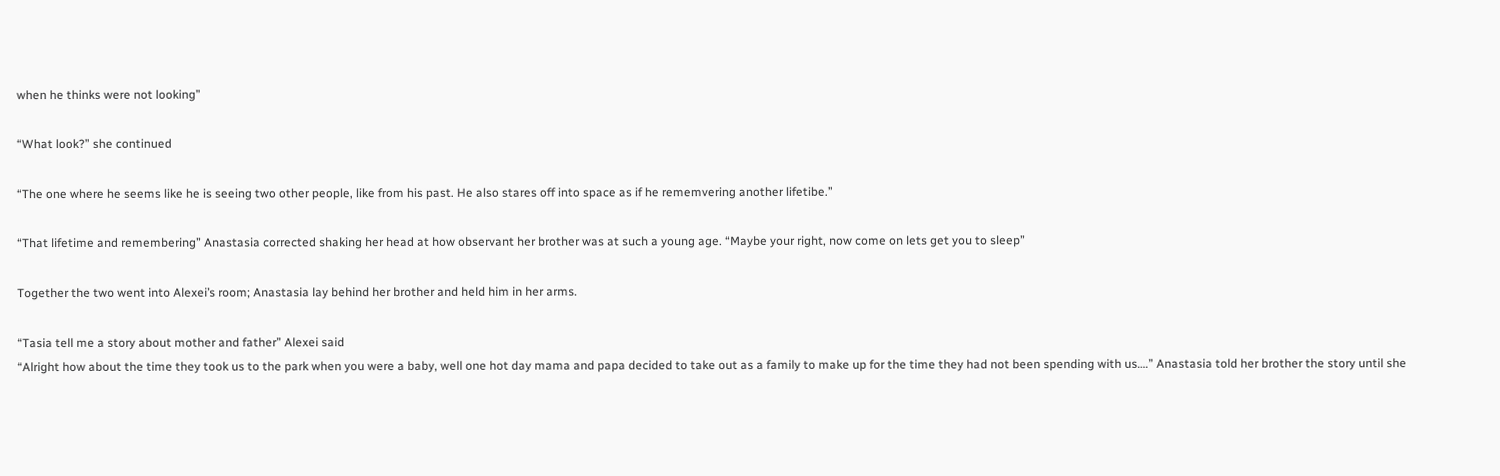when he thinks were not looking”

“What look?” she continued

“The one where he seems like he is seeing two other people, like from his past. He also stares off into space as if he rememvering another lifetibe.”

“That lifetime and remembering” Anastasia corrected shaking her head at how observant her brother was at such a young age. “Maybe your right, now come on lets get you to sleep”

Together the two went into Alexei’s room; Anastasia lay behind her brother and held him in her arms.

“Tasia tell me a story about mother and father” Alexei said
“Alright how about the time they took us to the park when you were a baby, well one hot day mama and papa decided to take out as a family to make up for the time they had not been spending with us….” Anastasia told her brother the story until she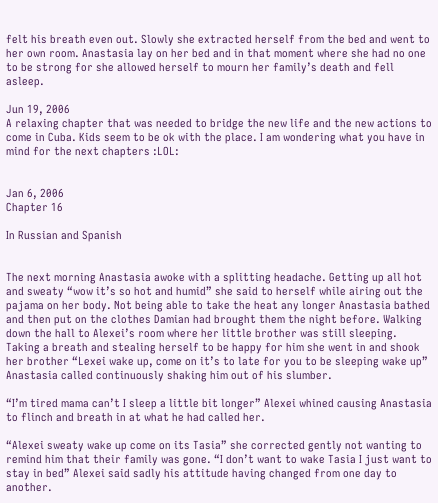felt his breath even out. Slowly she extracted herself from the bed and went to her own room. Anastasia lay on her bed and in that moment where she had no one to be strong for she allowed herself to mourn her family’s death and fell asleep.

Jun 19, 2006
A relaxing chapter that was needed to bridge the new life and the new actions to come in Cuba. Kids seem to be ok with the place. I am wondering what you have in mind for the next chapters :LOL:


Jan 6, 2006
Chapter 16

In Russian and Spanish


The next morning Anastasia awoke with a splitting headache. Getting up all hot and sweaty “wow it’s so hot and humid” she said to herself while airing out the pajama on her body. Not being able to take the heat any longer Anastasia bathed and then put on the clothes Damian had brought them the night before. Walking down the hall to Alexei’s room where her little brother was still sleeping. Taking a breath and stealing herself to be happy for him she went in and shook her brother “Lexei wake up, come on it’s to late for you to be sleeping wake up” Anastasia called continuously shaking him out of his slumber.

“I’m tired mama can’t I sleep a little bit longer” Alexei whined causing Anastasia to flinch and breath in at what he had called her.

“Alexei sweaty wake up come on its Tasia” she corrected gently not wanting to remind him that their family was gone. “I don’t want to wake Tasia I just want to stay in bed” Alexei said sadly his attitude having changed from one day to another.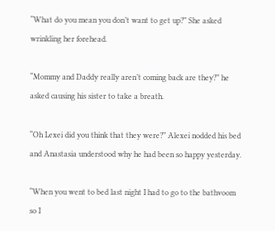“What do you mean you don’t want to get up?” She asked wrinkling her forehead.

“Mommy and Daddy really aren’t coming back are they?” he asked causing his sister to take a breath.

“Oh Lexei did you think that they were?” Alexei nodded his bed and Anastasia understood why he had been so happy yesterday.

“When you went to bed last night I had to go to the bathvoom so I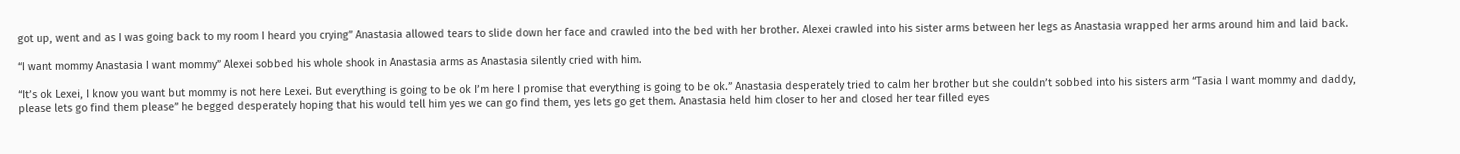got up, went and as I was going back to my room I heard you crying” Anastasia allowed tears to slide down her face and crawled into the bed with her brother. Alexei crawled into his sister arms between her legs as Anastasia wrapped her arms around him and laid back.

“I want mommy Anastasia I want mommy” Alexei sobbed his whole shook in Anastasia arms as Anastasia silently cried with him.

“It’s ok Lexei, I know you want but mommy is not here Lexei. But everything is going to be ok I’m here I promise that everything is going to be ok.” Anastasia desperately tried to calm her brother but she couldn’t sobbed into his sisters arm “Tasia I want mommy and daddy, please lets go find them please” he begged desperately hoping that his would tell him yes we can go find them, yes lets go get them. Anastasia held him closer to her and closed her tear filled eyes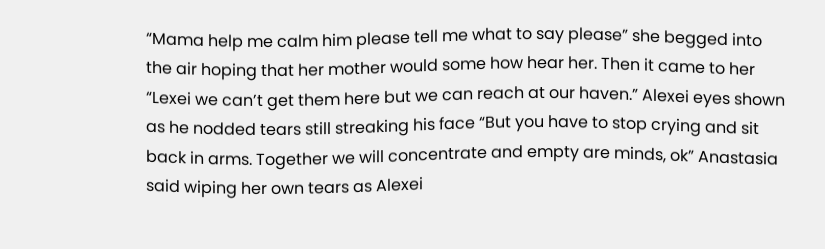“Mama help me calm him please tell me what to say please” she begged into the air hoping that her mother would some how hear her. Then it came to her “Lexei we can’t get them here but we can reach at our haven.” Alexei eyes shown as he nodded tears still streaking his face “But you have to stop crying and sit back in arms. Together we will concentrate and empty are minds, ok” Anastasia said wiping her own tears as Alexei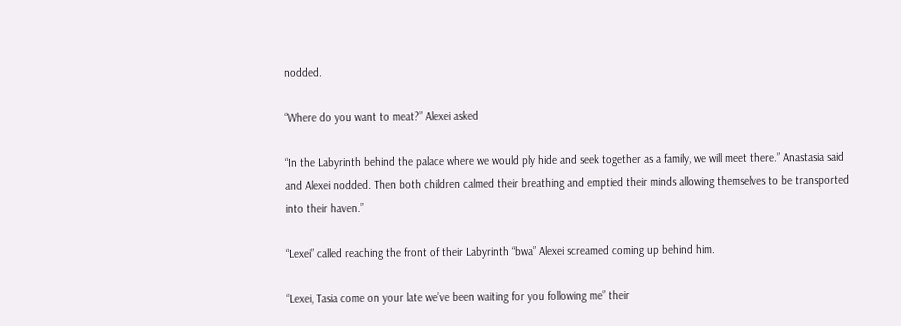nodded.

“Where do you want to meat?” Alexei asked

“In the Labyrinth behind the palace where we would ply hide and seek together as a family, we will meet there.” Anastasia said and Alexei nodded. Then both children calmed their breathing and emptied their minds allowing themselves to be transported into their haven.”

“Lexei” called reaching the front of their Labyrinth “bwa” Alexei screamed coming up behind him.

“Lexei, Tasia come on your late we’ve been waiting for you following me” their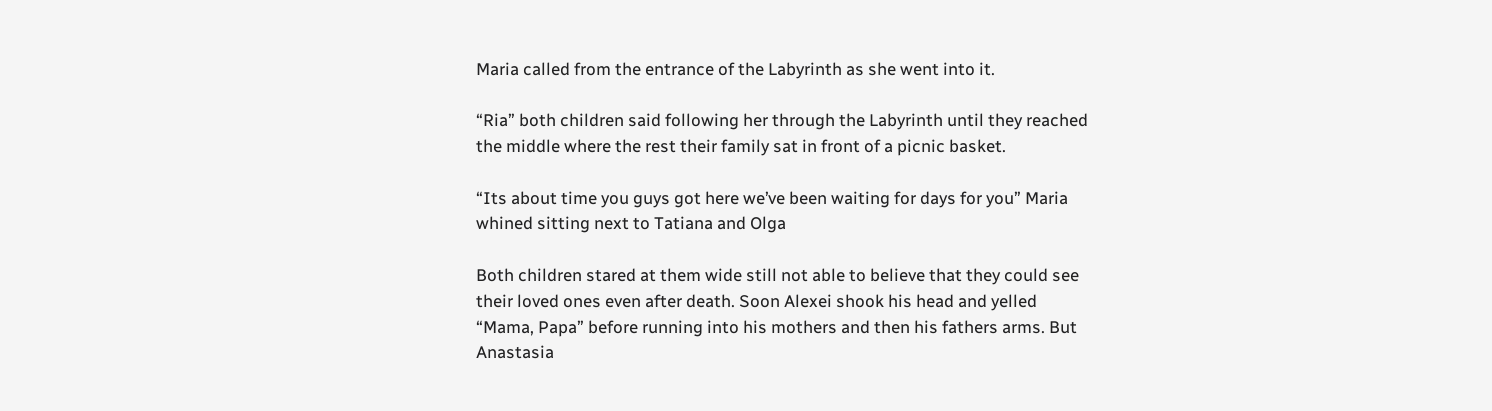Maria called from the entrance of the Labyrinth as she went into it.

“Ria” both children said following her through the Labyrinth until they reached the middle where the rest their family sat in front of a picnic basket.

“Its about time you guys got here we’ve been waiting for days for you” Maria whined sitting next to Tatiana and Olga

Both children stared at them wide still not able to believe that they could see their loved ones even after death. Soon Alexei shook his head and yelled “Mama, Papa” before running into his mothers and then his fathers arms. But Anastasia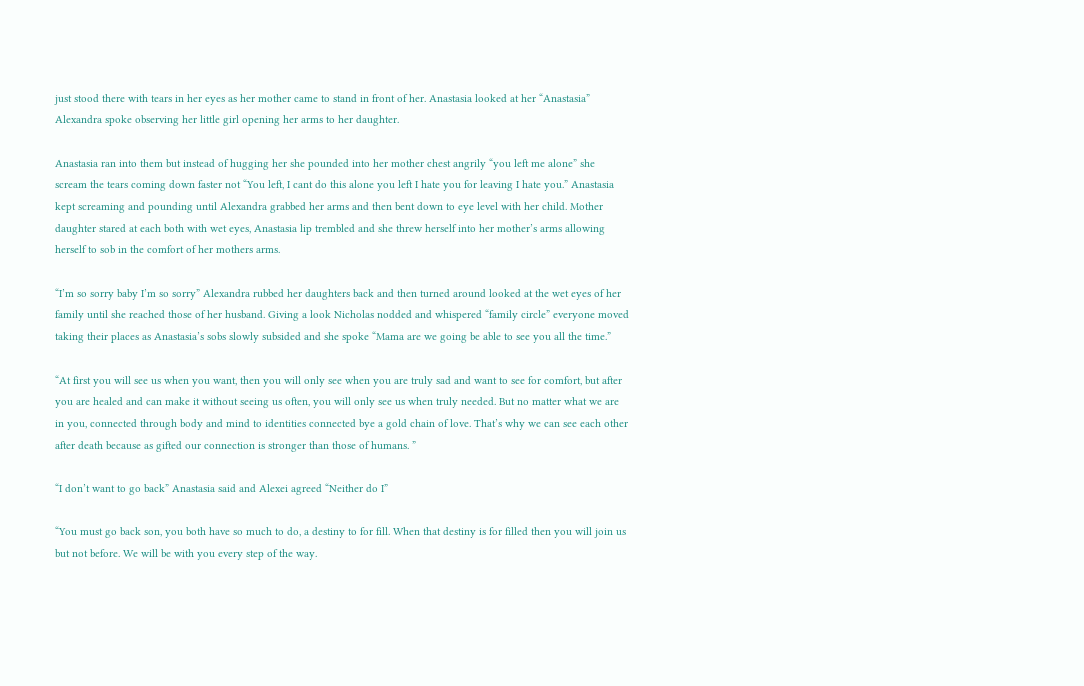just stood there with tears in her eyes as her mother came to stand in front of her. Anastasia looked at her “Anastasia” Alexandra spoke observing her little girl opening her arms to her daughter.

Anastasia ran into them but instead of hugging her she pounded into her mother chest angrily “you left me alone” she scream the tears coming down faster not “You left, I cant do this alone you left I hate you for leaving I hate you.” Anastasia kept screaming and pounding until Alexandra grabbed her arms and then bent down to eye level with her child. Mother daughter stared at each both with wet eyes, Anastasia lip trembled and she threw herself into her mother’s arms allowing herself to sob in the comfort of her mothers arms.

“I’m so sorry baby I’m so sorry” Alexandra rubbed her daughters back and then turned around looked at the wet eyes of her family until she reached those of her husband. Giving a look Nicholas nodded and whispered “family circle” everyone moved taking their places as Anastasia’s sobs slowly subsided and she spoke “Mama are we going be able to see you all the time.”

“At first you will see us when you want, then you will only see when you are truly sad and want to see for comfort, but after you are healed and can make it without seeing us often, you will only see us when truly needed. But no matter what we are in you, connected through body and mind to identities connected bye a gold chain of love. That’s why we can see each other after death because as gifted our connection is stronger than those of humans. ”

“I don’t want to go back” Anastasia said and Alexei agreed “Neither do I”

“You must go back son, you both have so much to do, a destiny to for fill. When that destiny is for filled then you will join us but not before. We will be with you every step of the way.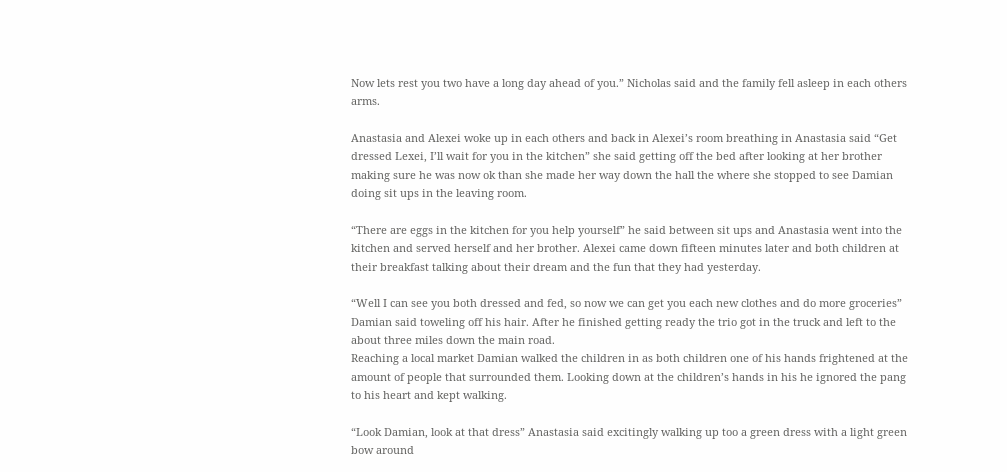Now lets rest you two have a long day ahead of you.” Nicholas said and the family fell asleep in each others arms.

Anastasia and Alexei woke up in each others and back in Alexei’s room breathing in Anastasia said “Get dressed Lexei, I’ll wait for you in the kitchen” she said getting off the bed after looking at her brother making sure he was now ok than she made her way down the hall the where she stopped to see Damian doing sit ups in the leaving room.

“There are eggs in the kitchen for you help yourself” he said between sit ups and Anastasia went into the kitchen and served herself and her brother. Alexei came down fifteen minutes later and both children at their breakfast talking about their dream and the fun that they had yesterday.

“Well I can see you both dressed and fed, so now we can get you each new clothes and do more groceries” Damian said toweling off his hair. After he finished getting ready the trio got in the truck and left to the about three miles down the main road.
Reaching a local market Damian walked the children in as both children one of his hands frightened at the amount of people that surrounded them. Looking down at the children’s hands in his he ignored the pang to his heart and kept walking.

“Look Damian, look at that dress” Anastasia said excitingly walking up too a green dress with a light green bow around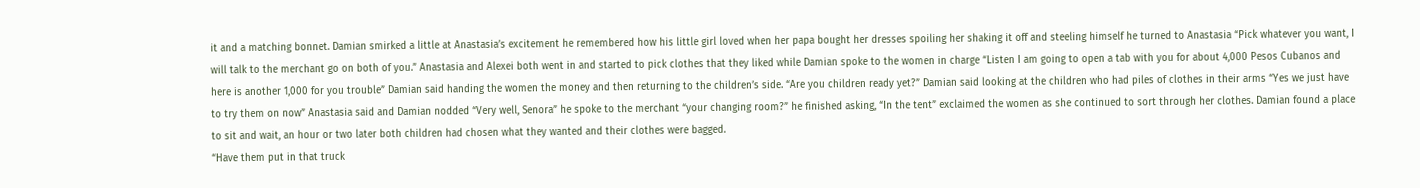it and a matching bonnet. Damian smirked a little at Anastasia’s excitement he remembered how his little girl loved when her papa bought her dresses spoiling her shaking it off and steeling himself he turned to Anastasia “Pick whatever you want, I will talk to the merchant go on both of you.” Anastasia and Alexei both went in and started to pick clothes that they liked while Damian spoke to the women in charge “Listen I am going to open a tab with you for about 4,000 Pesos Cubanos and here is another 1,000 for you trouble” Damian said handing the women the money and then returning to the children’s side. “Are you children ready yet?” Damian said looking at the children who had piles of clothes in their arms “Yes we just have to try them on now” Anastasia said and Damian nodded “Very well, Senora” he spoke to the merchant “your changing room?” he finished asking, “In the tent” exclaimed the women as she continued to sort through her clothes. Damian found a place to sit and wait, an hour or two later both children had chosen what they wanted and their clothes were bagged.
“Have them put in that truck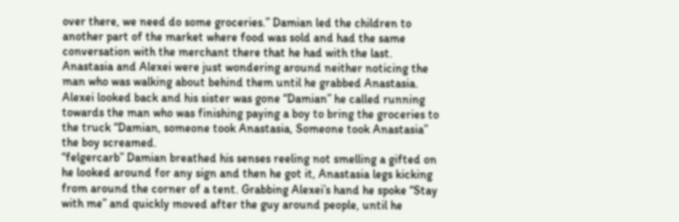over there, we need do some groceries.” Damian led the children to another part of the market where food was sold and had the same conversation with the merchant there that he had with the last. Anastasia and Alexei were just wondering around neither noticing the man who was walking about behind them until he grabbed Anastasia. Alexei looked back and his sister was gone “Damian” he called running towards the man who was finishing paying a boy to bring the groceries to the truck “Damian, someone took Anastasia, Someone took Anastasia” the boy screamed.
“felgercarb” Damian breathed his senses reeling not smelling a gifted on he looked around for any sign and then he got it, Anastasia legs kicking from around the corner of a tent. Grabbing Alexei’s hand he spoke “Stay with me” and quickly moved after the guy around people, until he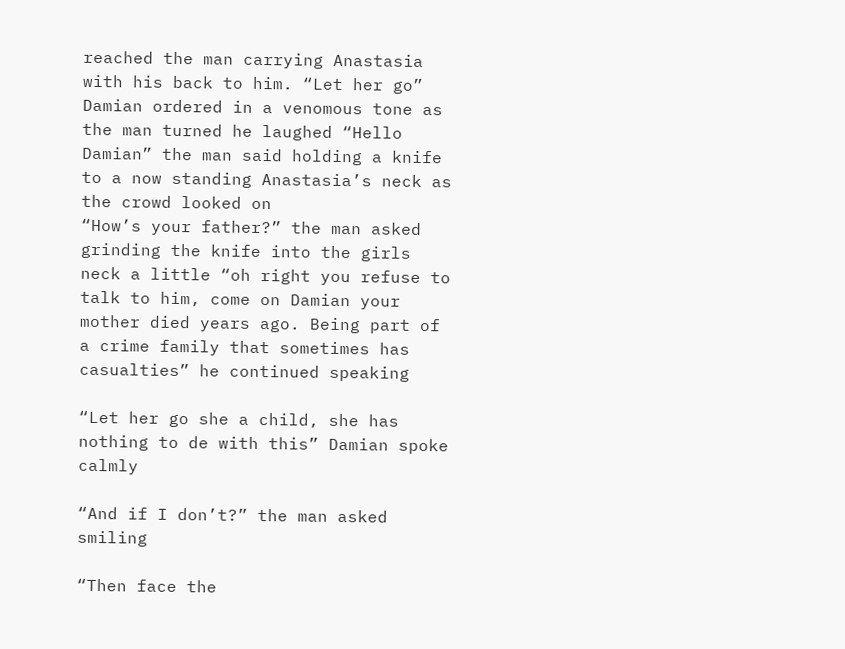reached the man carrying Anastasia with his back to him. “Let her go” Damian ordered in a venomous tone as the man turned he laughed “Hello Damian” the man said holding a knife to a now standing Anastasia’s neck as the crowd looked on
“How’s your father?” the man asked grinding the knife into the girls neck a little “oh right you refuse to talk to him, come on Damian your mother died years ago. Being part of a crime family that sometimes has casualties” he continued speaking

“Let her go she a child, she has nothing to de with this” Damian spoke calmly

“And if I don’t?” the man asked smiling

“Then face the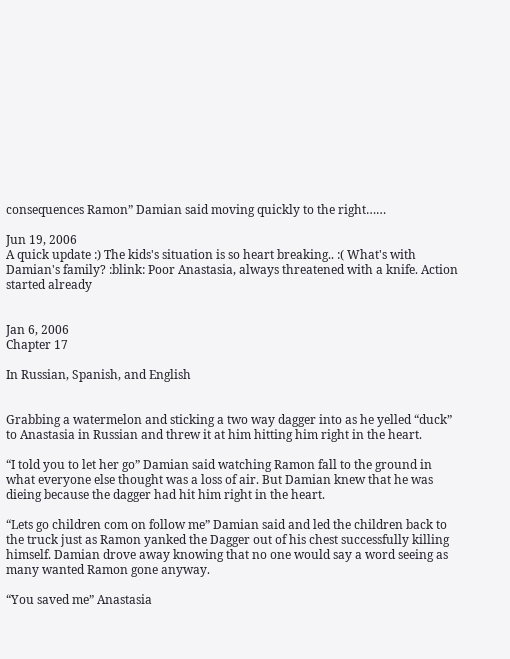consequences Ramon” Damian said moving quickly to the right……

Jun 19, 2006
A quick update :) The kids's situation is so heart breaking.. :( What's with Damian's family? :blink: Poor Anastasia, always threatened with a knife. Action started already


Jan 6, 2006
Chapter 17

In Russian, Spanish, and English


Grabbing a watermelon and sticking a two way dagger into as he yelled “duck” to Anastasia in Russian and threw it at him hitting him right in the heart.

“I told you to let her go” Damian said watching Ramon fall to the ground in what everyone else thought was a loss of air. But Damian knew that he was dieing because the dagger had hit him right in the heart.

“Lets go children com on follow me” Damian said and led the children back to the truck just as Ramon yanked the Dagger out of his chest successfully killing himself. Damian drove away knowing that no one would say a word seeing as many wanted Ramon gone anyway.

“You saved me” Anastasia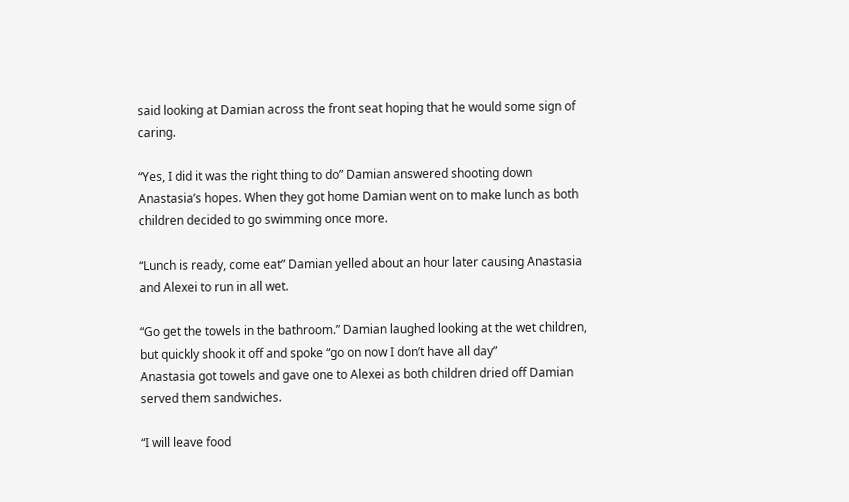said looking at Damian across the front seat hoping that he would some sign of caring.

“Yes, I did it was the right thing to do” Damian answered shooting down Anastasia’s hopes. When they got home Damian went on to make lunch as both children decided to go swimming once more.

“Lunch is ready, come eat” Damian yelled about an hour later causing Anastasia and Alexei to run in all wet.

“Go get the towels in the bathroom.” Damian laughed looking at the wet children, but quickly shook it off and spoke “go on now I don’t have all day”
Anastasia got towels and gave one to Alexei as both children dried off Damian served them sandwiches.

“I will leave food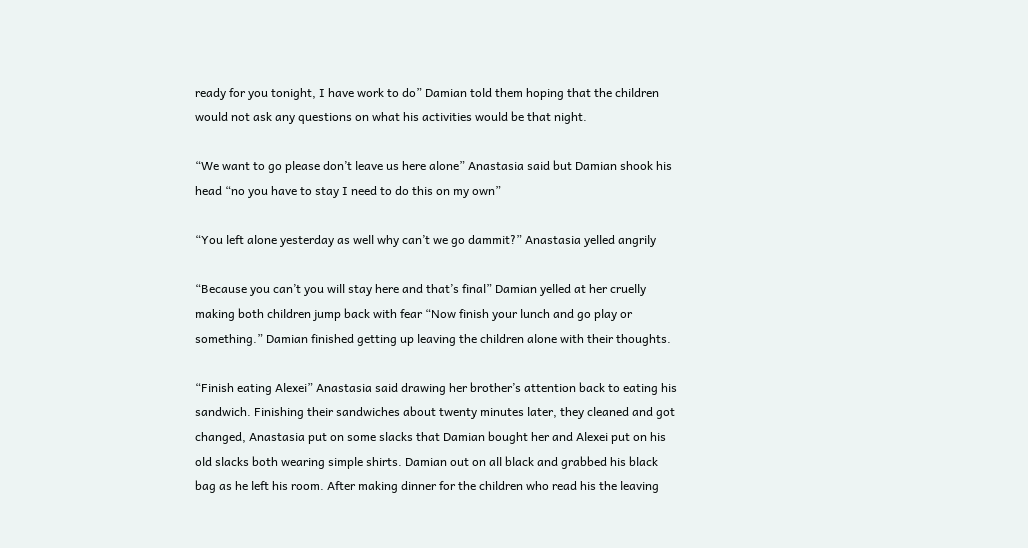ready for you tonight, I have work to do” Damian told them hoping that the children would not ask any questions on what his activities would be that night.

“We want to go please don’t leave us here alone” Anastasia said but Damian shook his head “no you have to stay I need to do this on my own”

“You left alone yesterday as well why can’t we go dammit?” Anastasia yelled angrily

“Because you can’t you will stay here and that’s final” Damian yelled at her cruelly making both children jump back with fear “Now finish your lunch and go play or something.” Damian finished getting up leaving the children alone with their thoughts.

“Finish eating Alexei” Anastasia said drawing her brother’s attention back to eating his sandwich. Finishing their sandwiches about twenty minutes later, they cleaned and got changed, Anastasia put on some slacks that Damian bought her and Alexei put on his old slacks both wearing simple shirts. Damian out on all black and grabbed his black bag as he left his room. After making dinner for the children who read his the leaving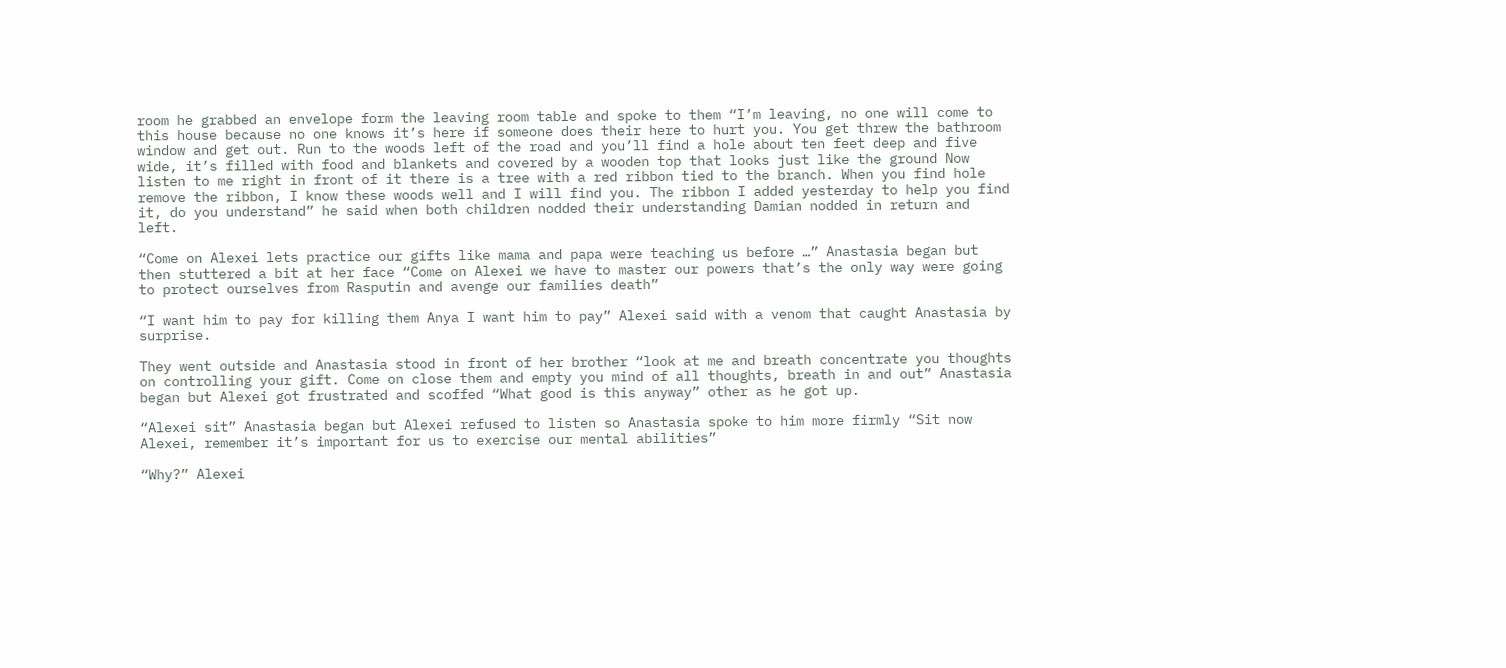room he grabbed an envelope form the leaving room table and spoke to them “I’m leaving, no one will come to this house because no one knows it’s here if someone does their here to hurt you. You get threw the bathroom window and get out. Run to the woods left of the road and you’ll find a hole about ten feet deep and five wide, it’s filled with food and blankets and covered by a wooden top that looks just like the ground Now listen to me right in front of it there is a tree with a red ribbon tied to the branch. When you find hole remove the ribbon, I know these woods well and I will find you. The ribbon I added yesterday to help you find it, do you understand” he said when both children nodded their understanding Damian nodded in return and left.

“Come on Alexei lets practice our gifts like mama and papa were teaching us before …” Anastasia began but then stuttered a bit at her face “Come on Alexei we have to master our powers that’s the only way were going to protect ourselves from Rasputin and avenge our families death”

“I want him to pay for killing them Anya I want him to pay” Alexei said with a venom that caught Anastasia by surprise.

They went outside and Anastasia stood in front of her brother “look at me and breath concentrate you thoughts on controlling your gift. Come on close them and empty you mind of all thoughts, breath in and out” Anastasia began but Alexei got frustrated and scoffed “What good is this anyway” other as he got up.

“Alexei sit” Anastasia began but Alexei refused to listen so Anastasia spoke to him more firmly “Sit now Alexei, remember it’s important for us to exercise our mental abilities”

“Why?” Alexei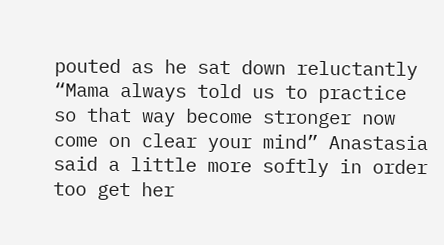pouted as he sat down reluctantly “Mama always told us to practice so that way become stronger now come on clear your mind” Anastasia said a little more softly in order too get her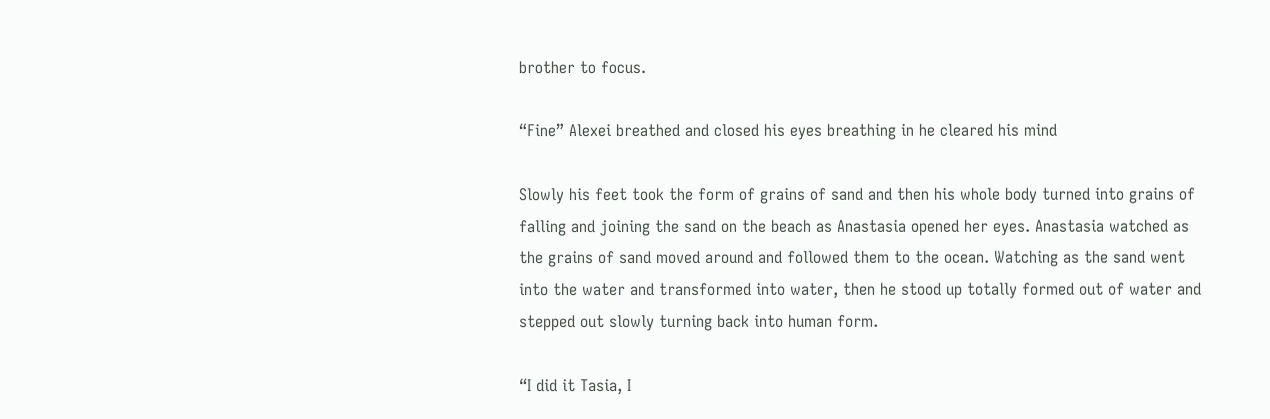brother to focus.

“Fine” Alexei breathed and closed his eyes breathing in he cleared his mind

Slowly his feet took the form of grains of sand and then his whole body turned into grains of falling and joining the sand on the beach as Anastasia opened her eyes. Anastasia watched as the grains of sand moved around and followed them to the ocean. Watching as the sand went into the water and transformed into water, then he stood up totally formed out of water and stepped out slowly turning back into human form.

“I did it Tasia, I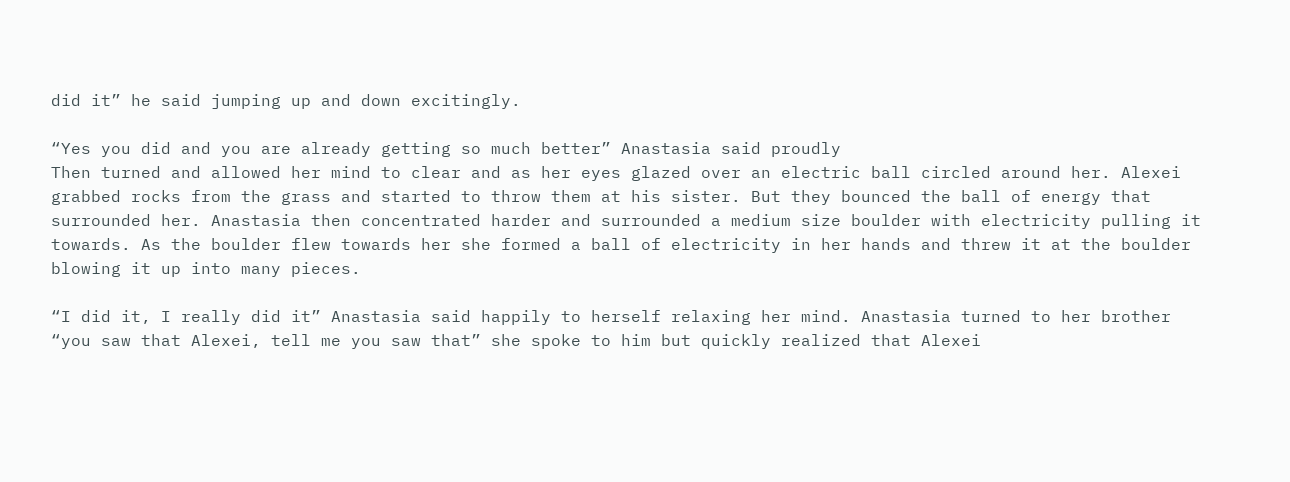did it” he said jumping up and down excitingly.

“Yes you did and you are already getting so much better” Anastasia said proudly
Then turned and allowed her mind to clear and as her eyes glazed over an electric ball circled around her. Alexei grabbed rocks from the grass and started to throw them at his sister. But they bounced the ball of energy that surrounded her. Anastasia then concentrated harder and surrounded a medium size boulder with electricity pulling it towards. As the boulder flew towards her she formed a ball of electricity in her hands and threw it at the boulder blowing it up into many pieces.

“I did it, I really did it” Anastasia said happily to herself relaxing her mind. Anastasia turned to her brother “you saw that Alexei, tell me you saw that” she spoke to him but quickly realized that Alexei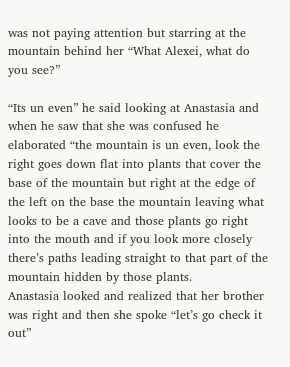was not paying attention but starring at the mountain behind her “What Alexei, what do you see?”

“Its un even” he said looking at Anastasia and when he saw that she was confused he elaborated “the mountain is un even, look the right goes down flat into plants that cover the base of the mountain but right at the edge of the left on the base the mountain leaving what looks to be a cave and those plants go right into the mouth and if you look more closely there’s paths leading straight to that part of the mountain hidden by those plants.
Anastasia looked and realized that her brother was right and then she spoke “let’s go check it out”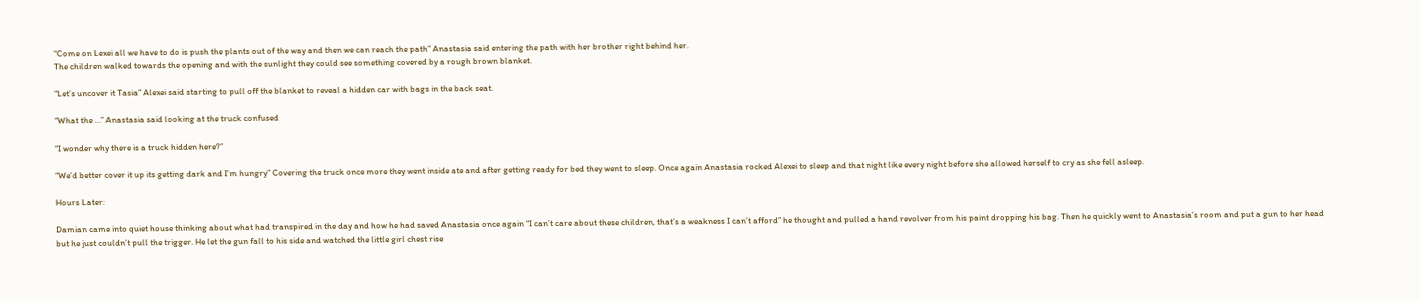“Come on Lexei all we have to do is push the plants out of the way and then we can reach the path” Anastasia said entering the path with her brother right behind her.
The children walked towards the opening and with the sunlight they could see something covered by a rough brown blanket.

“Let’s uncover it Tasia” Alexei said starting to pull off the blanket to reveal a hidden car with bags in the back seat.

“What the …” Anastasia said looking at the truck confused

“I wonder why there is a truck hidden here?”

“We’d better cover it up its getting dark and I’m hungry” Covering the truck once more they went inside ate and after getting ready for bed they went to sleep. Once again Anastasia rocked Alexei to sleep and that night like every night before she allowed herself to cry as she fell asleep.

Hours Later:

Damian came into quiet house thinking about what had transpired in the day and how he had saved Anastasia once again “I can’t care about these children, that’s a weakness I can’t afford” he thought and pulled a hand revolver from his paint dropping his bag. Then he quickly went to Anastasia’s room and put a gun to her head but he just couldn’t pull the trigger. He let the gun fall to his side and watched the little girl chest rise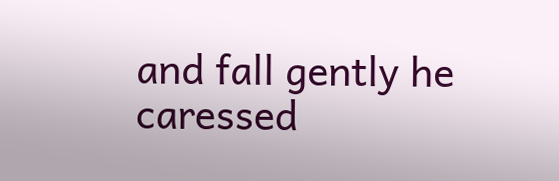and fall gently he caressed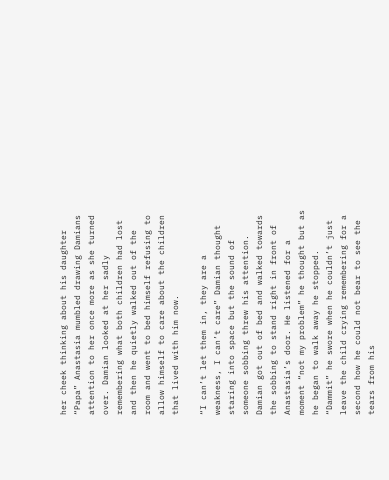her cheek thinking about his daughter
“Papa” Anastasia mumbled drawing Damians attention to her once more as she turned over. Damian looked at her sadly remembering what both children had lost and then he quietly walked out of the room and went to bed himself refusing to allow himself to care about the children that lived with him now.

“I can’t let them in, they are a weakness, I can’t care” Damian thought staring into space but the sound of someone sobbing threw his attention. Damian got out of bed and walked towards the sobbing to stand right in front of Anastasia’s door. He listened for a moment “not my problem” he thought but as he began to walk away he stopped.
“Dammit” he swore when he couldn’t just leave the child crying remembering for a second how he could not bear to see the tears from his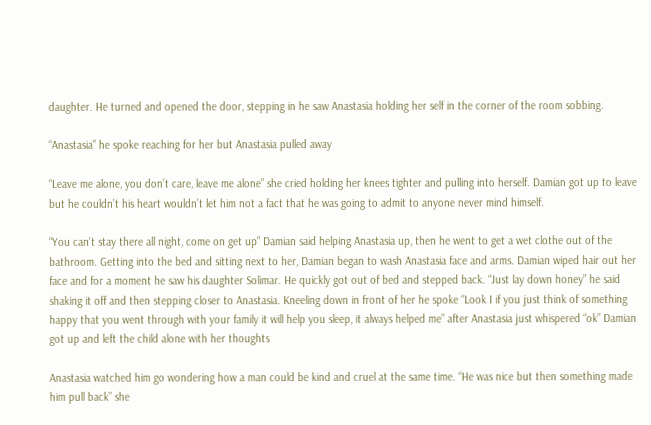daughter. He turned and opened the door, stepping in he saw Anastasia holding her self in the corner of the room sobbing.

“Anastasia” he spoke reaching for her but Anastasia pulled away

“Leave me alone, you don’t care, leave me alone” she cried holding her knees tighter and pulling into herself. Damian got up to leave but he couldn’t his heart wouldn’t let him not a fact that he was going to admit to anyone never mind himself.

“You can’t stay there all night, come on get up” Damian said helping Anastasia up, then he went to get a wet clothe out of the bathroom. Getting into the bed and sitting next to her, Damian began to wash Anastasia face and arms. Damian wiped hair out her face and for a moment he saw his daughter Solimar. He quickly got out of bed and stepped back. “Just lay down honey” he said shaking it off and then stepping closer to Anastasia. Kneeling down in front of her he spoke “Look I if you just think of something happy that you went through with your family it will help you sleep, it always helped me” after Anastasia just whispered “ok” Damian got up and left the child alone with her thoughts

Anastasia watched him go wondering how a man could be kind and cruel at the same time. “He was nice but then something made him pull back” she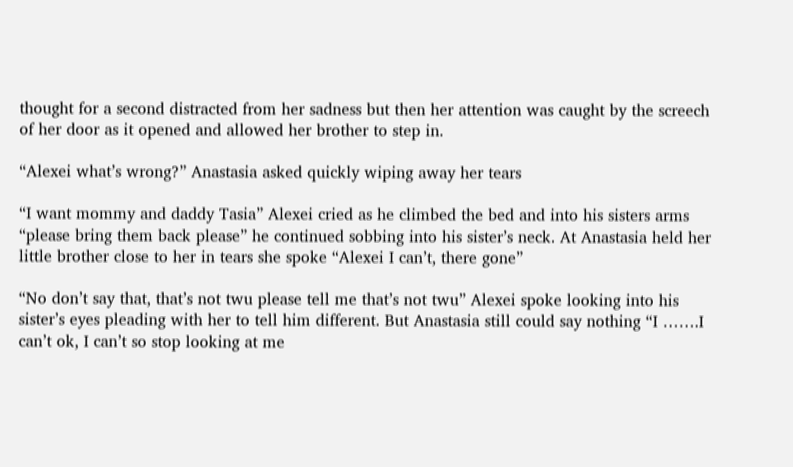thought for a second distracted from her sadness but then her attention was caught by the screech of her door as it opened and allowed her brother to step in.

“Alexei what’s wrong?” Anastasia asked quickly wiping away her tears

“I want mommy and daddy Tasia” Alexei cried as he climbed the bed and into his sisters arms “please bring them back please” he continued sobbing into his sister’s neck. At Anastasia held her little brother close to her in tears she spoke “Alexei I can’t, there gone”

“No don’t say that, that’s not twu please tell me that’s not twu” Alexei spoke looking into his sister’s eyes pleading with her to tell him different. But Anastasia still could say nothing “I …….I can’t ok, I can’t so stop looking at me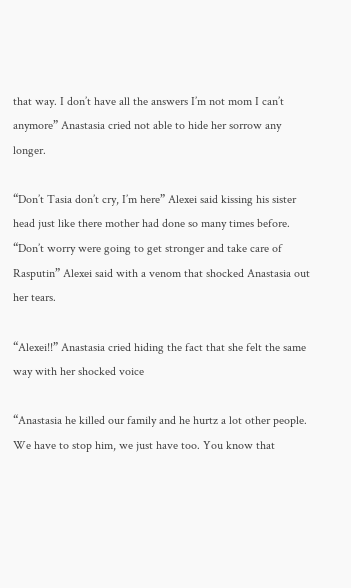that way. I don’t have all the answers I’m not mom I can’t anymore” Anastasia cried not able to hide her sorrow any longer.

“Don’t Tasia don’t cry, I’m here” Alexei said kissing his sister head just like there mother had done so many times before. “Don’t worry were going to get stronger and take care of Rasputin” Alexei said with a venom that shocked Anastasia out her tears.

“Alexei!!” Anastasia cried hiding the fact that she felt the same way with her shocked voice

“Anastasia he killed our family and he hurtz a lot other people. We have to stop him, we just have too. You know that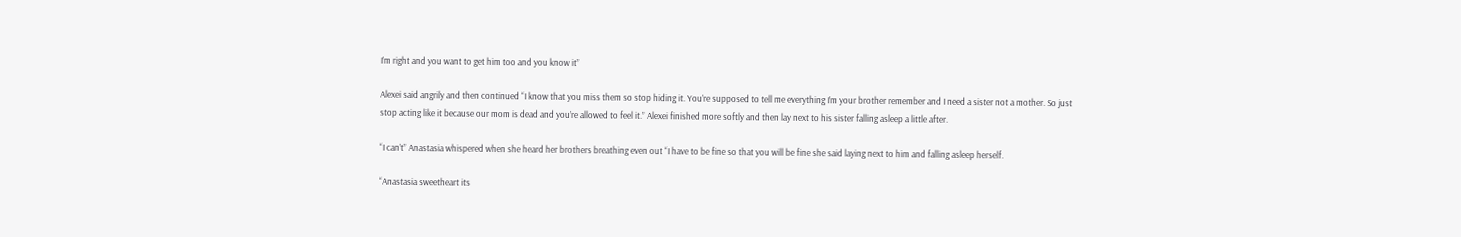I’m right and you want to get him too and you know it”

Alexei said angrily and then continued “I know that you miss them so stop hiding it. You’re supposed to tell me everything I’m your brother remember and I need a sister not a mother. So just stop acting like it because our mom is dead and you’re allowed to feel it.” Alexei finished more softly and then lay next to his sister falling asleep a little after.

“I can’t” Anastasia whispered when she heard her brothers breathing even out “I have to be fine so that you will be fine she said laying next to him and falling asleep herself.

“Anastasia sweetheart its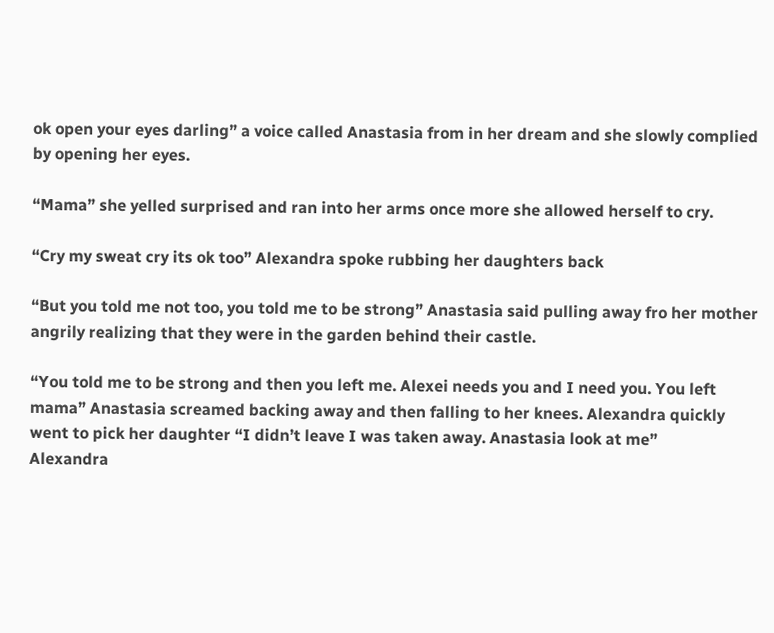ok open your eyes darling” a voice called Anastasia from in her dream and she slowly complied by opening her eyes.

“Mama” she yelled surprised and ran into her arms once more she allowed herself to cry.

“Cry my sweat cry its ok too” Alexandra spoke rubbing her daughters back

“But you told me not too, you told me to be strong” Anastasia said pulling away fro her mother angrily realizing that they were in the garden behind their castle.

“You told me to be strong and then you left me. Alexei needs you and I need you. You left mama” Anastasia screamed backing away and then falling to her knees. Alexandra quickly went to pick her daughter “I didn’t leave I was taken away. Anastasia look at me”
Alexandra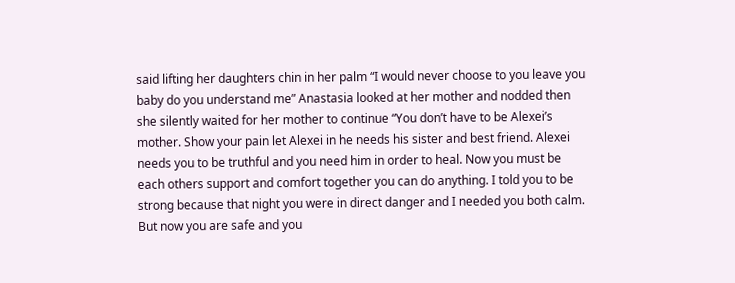said lifting her daughters chin in her palm “I would never choose to you leave you baby do you understand me” Anastasia looked at her mother and nodded then she silently waited for her mother to continue “You don’t have to be Alexei’s mother. Show your pain let Alexei in he needs his sister and best friend. Alexei needs you to be truthful and you need him in order to heal. Now you must be each others support and comfort together you can do anything. I told you to be strong because that night you were in direct danger and I needed you both calm. But now you are safe and you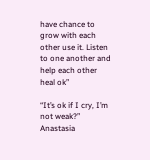have chance to grow with each other use it. Listen to one another and help each other heal ok”

“It’s ok if I cry, I’m not weak?” Anastasia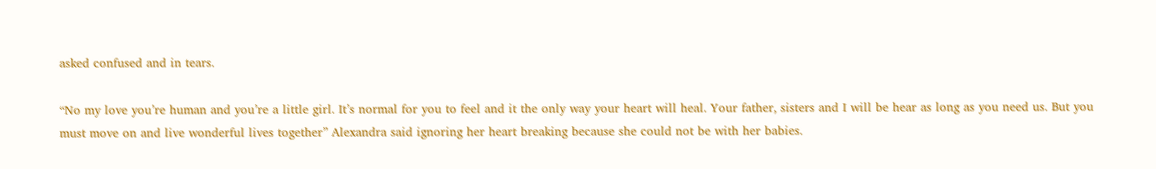asked confused and in tears.

“No my love you’re human and you’re a little girl. It’s normal for you to feel and it the only way your heart will heal. Your father, sisters and I will be hear as long as you need us. But you must move on and live wonderful lives together” Alexandra said ignoring her heart breaking because she could not be with her babies.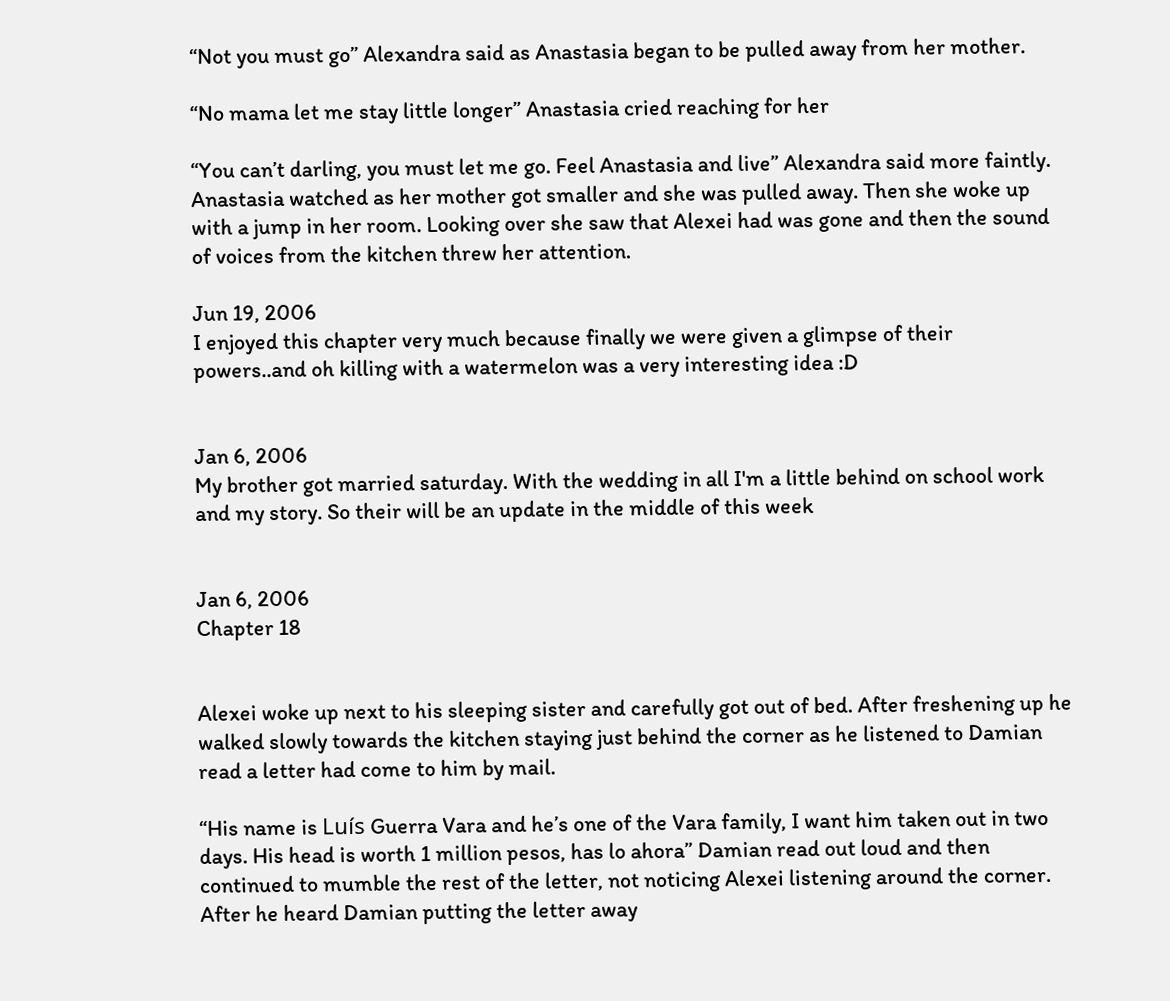“Not you must go” Alexandra said as Anastasia began to be pulled away from her mother.

“No mama let me stay little longer” Anastasia cried reaching for her

“You can’t darling, you must let me go. Feel Anastasia and live” Alexandra said more faintly. Anastasia watched as her mother got smaller and she was pulled away. Then she woke up with a jump in her room. Looking over she saw that Alexei had was gone and then the sound of voices from the kitchen threw her attention.

Jun 19, 2006
I enjoyed this chapter very much because finally we were given a glimpse of their powers..and oh killing with a watermelon was a very interesting idea :D


Jan 6, 2006
My brother got married saturday. With the wedding in all I'm a little behind on school work and my story. So their will be an update in the middle of this week


Jan 6, 2006
Chapter 18


Alexei woke up next to his sleeping sister and carefully got out of bed. After freshening up he walked slowly towards the kitchen staying just behind the corner as he listened to Damian read a letter had come to him by mail.

“His name is Luís Guerra Vara and he’s one of the Vara family, I want him taken out in two days. His head is worth 1 million pesos, has lo ahora” Damian read out loud and then continued to mumble the rest of the letter, not noticing Alexei listening around the corner.
After he heard Damian putting the letter away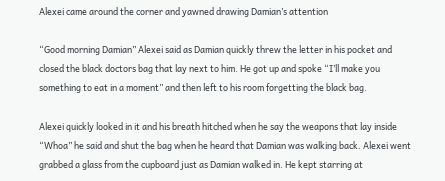Alexei came around the corner and yawned drawing Damian’s attention

“Good morning Damian” Alexei said as Damian quickly threw the letter in his pocket and closed the black doctors bag that lay next to him. He got up and spoke “I’ll make you something to eat in a moment” and then left to his room forgetting the black bag.

Alexei quickly looked in it and his breath hitched when he say the weapons that lay inside “Whoa” he said and shut the bag when he heard that Damian was walking back. Alexei went grabbed a glass from the cupboard just as Damian walked in. He kept starring at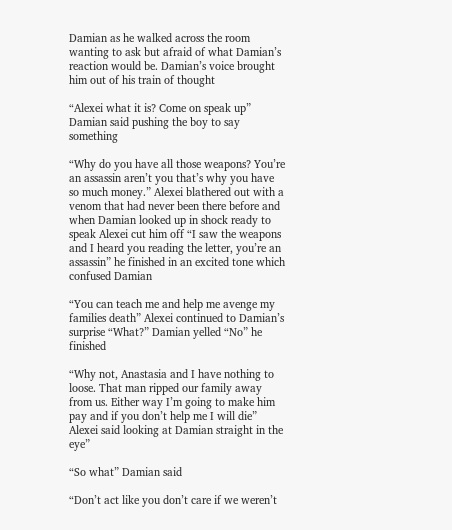Damian as he walked across the room wanting to ask but afraid of what Damian’s reaction would be. Damian’s voice brought him out of his train of thought

“Alexei what it is? Come on speak up” Damian said pushing the boy to say something

“Why do you have all those weapons? You’re an assassin aren’t you that’s why you have so much money.” Alexei blathered out with a venom that had never been there before and when Damian looked up in shock ready to speak Alexei cut him off “I saw the weapons and I heard you reading the letter, you’re an assassin” he finished in an excited tone which confused Damian

“You can teach me and help me avenge my families death” Alexei continued to Damian’s surprise “What?” Damian yelled “No” he finished

“Why not, Anastasia and I have nothing to loose. That man ripped our family away from us. Either way I’m going to make him pay and if you don’t help me I will die” Alexei said looking at Damian straight in the eye”

“So what” Damian said

“Don’t act like you don’t care if we weren’t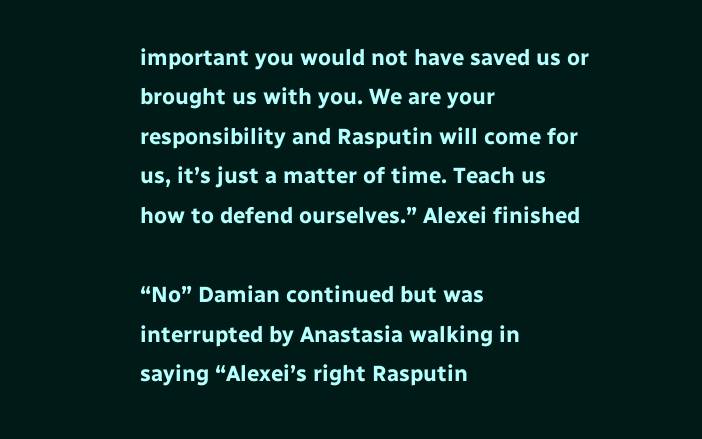important you would not have saved us or brought us with you. We are your responsibility and Rasputin will come for us, it’s just a matter of time. Teach us how to defend ourselves.” Alexei finished

“No” Damian continued but was interrupted by Anastasia walking in saying “Alexei’s right Rasputin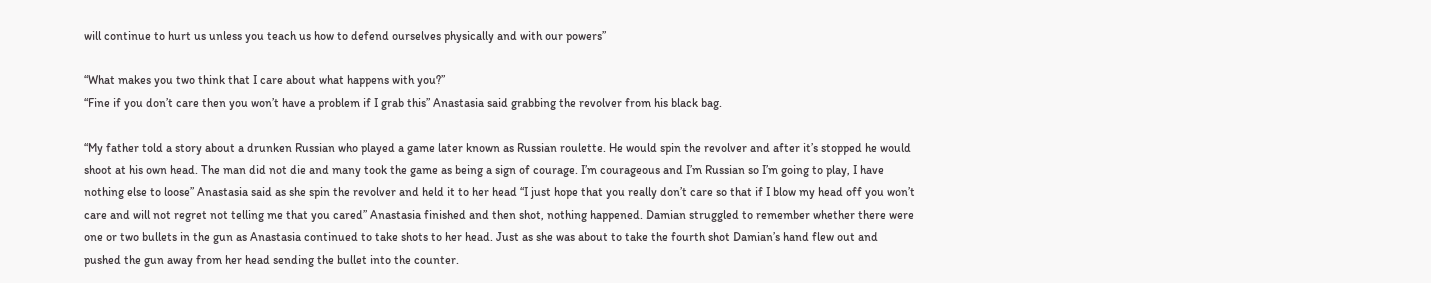will continue to hurt us unless you teach us how to defend ourselves physically and with our powers”

“What makes you two think that I care about what happens with you?”
“Fine if you don’t care then you won’t have a problem if I grab this” Anastasia said grabbing the revolver from his black bag.

“My father told a story about a drunken Russian who played a game later known as Russian roulette. He would spin the revolver and after it’s stopped he would shoot at his own head. The man did not die and many took the game as being a sign of courage. I’m courageous and I’m Russian so I’m going to play, I have nothing else to loose” Anastasia said as she spin the revolver and held it to her head “I just hope that you really don’t care so that if I blow my head off you won’t care and will not regret not telling me that you cared” Anastasia finished and then shot, nothing happened. Damian struggled to remember whether there were one or two bullets in the gun as Anastasia continued to take shots to her head. Just as she was about to take the fourth shot Damian’s hand flew out and pushed the gun away from her head sending the bullet into the counter.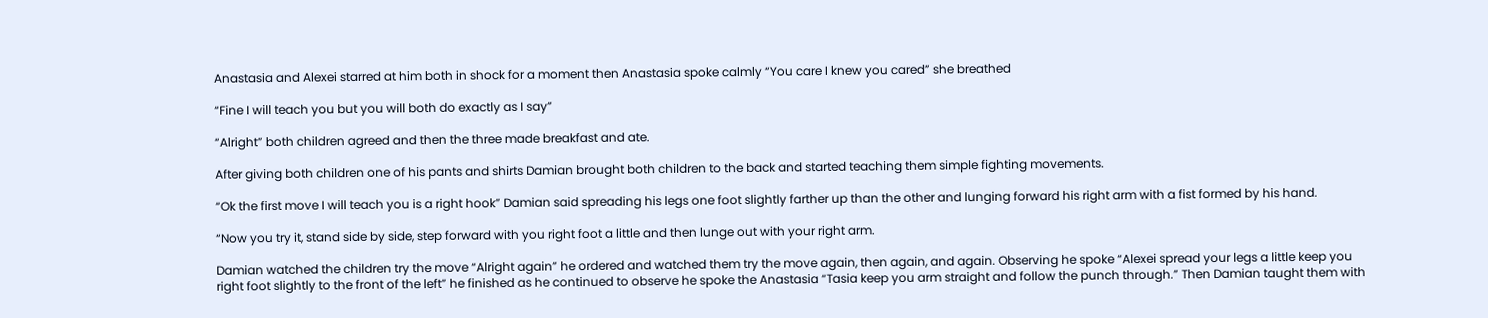Anastasia and Alexei starred at him both in shock for a moment then Anastasia spoke calmly “You care I knew you cared” she breathed

“Fine I will teach you but you will both do exactly as I say”

“Alright” both children agreed and then the three made breakfast and ate.

After giving both children one of his pants and shirts Damian brought both children to the back and started teaching them simple fighting movements.

“Ok the first move I will teach you is a right hook” Damian said spreading his legs one foot slightly farther up than the other and lunging forward his right arm with a fist formed by his hand.

“Now you try it, stand side by side, step forward with you right foot a little and then lunge out with your right arm.

Damian watched the children try the move “Alright again” he ordered and watched them try the move again, then again, and again. Observing he spoke “Alexei spread your legs a little keep you right foot slightly to the front of the left” he finished as he continued to observe he spoke the Anastasia “Tasia keep you arm straight and follow the punch through.” Then Damian taught them with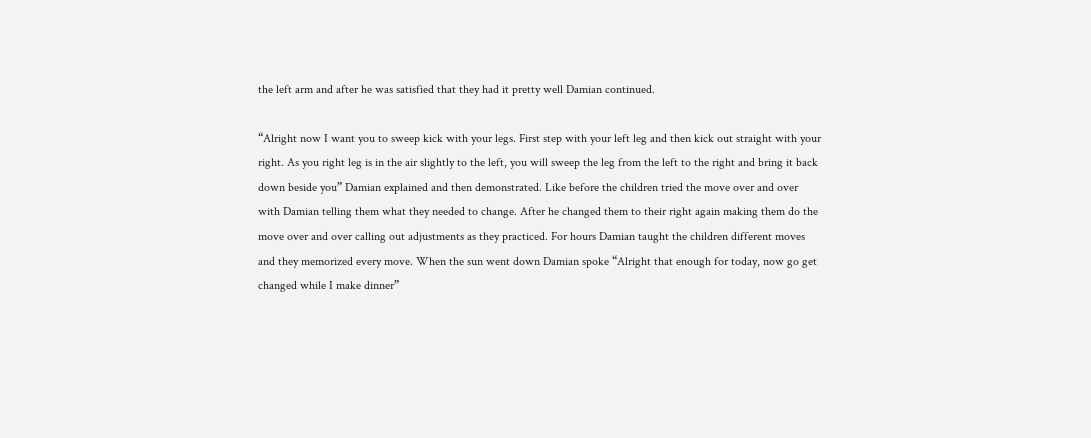the left arm and after he was satisfied that they had it pretty well Damian continued.

“Alright now I want you to sweep kick with your legs. First step with your left leg and then kick out straight with your right. As you right leg is in the air slightly to the left, you will sweep the leg from the left to the right and bring it back down beside you” Damian explained and then demonstrated. Like before the children tried the move over and over with Damian telling them what they needed to change. After he changed them to their right again making them do the move over and over calling out adjustments as they practiced. For hours Damian taught the children different moves and they memorized every move. When the sun went down Damian spoke “Alright that enough for today, now go get changed while I make dinner”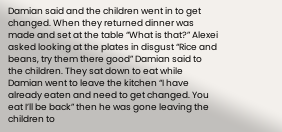Damian said and the children went in to get changed. When they returned dinner was made and set at the table “What is that?” Alexei asked looking at the plates in disgust “Rice and beans, try them there good” Damian said to the children. They sat down to eat while Damian went to leave the kitchen “I have already eaten and need to get changed. You eat I’ll be back” then he was gone leaving the children to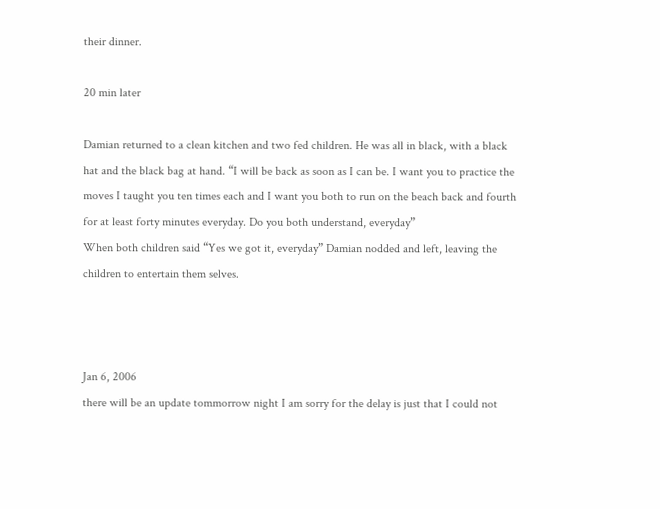their dinner.

20 min later

Damian returned to a clean kitchen and two fed children. He was all in black, with a black hat and the black bag at hand. “I will be back as soon as I can be. I want you to practice the moves I taught you ten times each and I want you both to run on the beach back and fourth for at least forty minutes everyday. Do you both understand, everyday”
When both children said “Yes we got it, everyday” Damian nodded and left, leaving the children to entertain them selves.



Jan 6, 2006
there will be an update tommorrow night I am sorry for the delay is just that I could not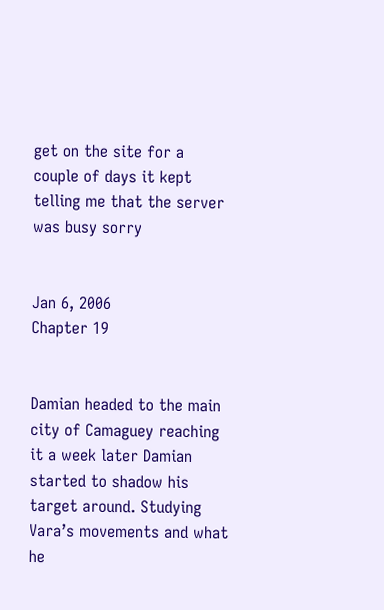get on the site for a couple of days it kept telling me that the server was busy sorry


Jan 6, 2006
Chapter 19


Damian headed to the main city of Camaguey reaching it a week later Damian started to shadow his target around. Studying Vara’s movements and what he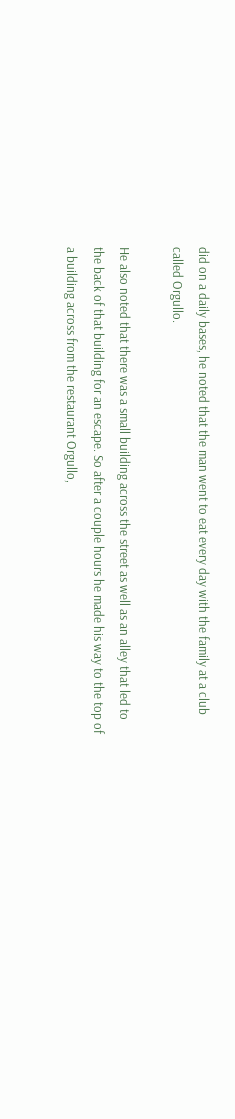did on a daily bases, he noted that the man went to eat every day with the family at a club called Orgullo.

He also noted that there was a small building across the street as well as an alley that led to the back of that building for an escape. So after a couple hours he made his way to the top of a building across from the restaurant Orgullo,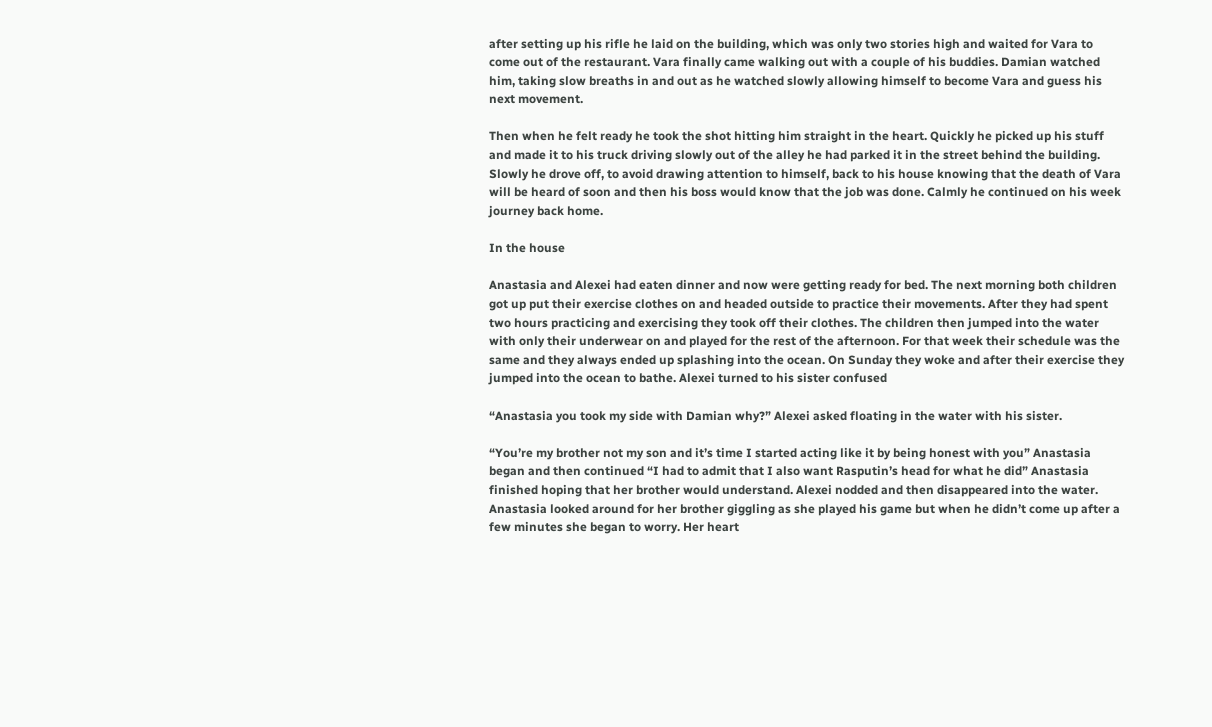after setting up his rifle he laid on the building, which was only two stories high and waited for Vara to come out of the restaurant. Vara finally came walking out with a couple of his buddies. Damian watched him, taking slow breaths in and out as he watched slowly allowing himself to become Vara and guess his next movement.

Then when he felt ready he took the shot hitting him straight in the heart. Quickly he picked up his stuff and made it to his truck driving slowly out of the alley he had parked it in the street behind the building. Slowly he drove off, to avoid drawing attention to himself, back to his house knowing that the death of Vara will be heard of soon and then his boss would know that the job was done. Calmly he continued on his week journey back home.

In the house

Anastasia and Alexei had eaten dinner and now were getting ready for bed. The next morning both children got up put their exercise clothes on and headed outside to practice their movements. After they had spent two hours practicing and exercising they took off their clothes. The children then jumped into the water with only their underwear on and played for the rest of the afternoon. For that week their schedule was the same and they always ended up splashing into the ocean. On Sunday they woke and after their exercise they jumped into the ocean to bathe. Alexei turned to his sister confused

“Anastasia you took my side with Damian why?” Alexei asked floating in the water with his sister.

“You’re my brother not my son and it’s time I started acting like it by being honest with you” Anastasia began and then continued “I had to admit that I also want Rasputin’s head for what he did” Anastasia finished hoping that her brother would understand. Alexei nodded and then disappeared into the water. Anastasia looked around for her brother giggling as she played his game but when he didn’t come up after a few minutes she began to worry. Her heart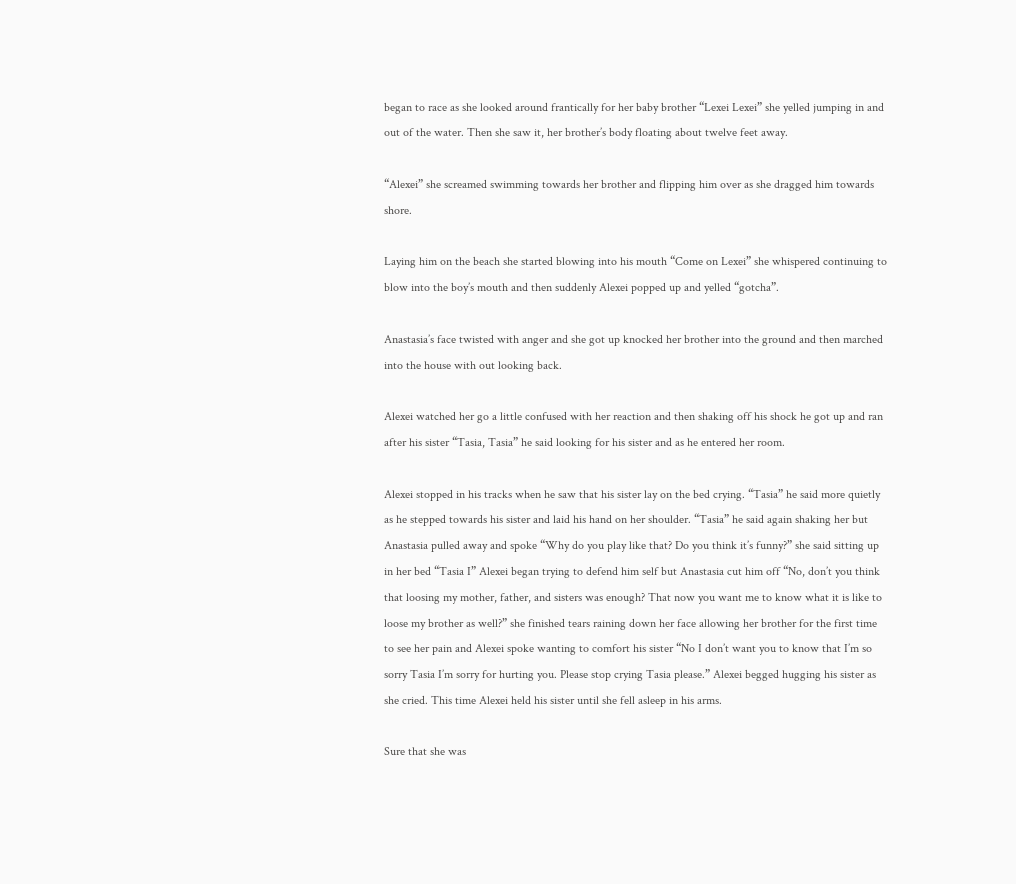began to race as she looked around frantically for her baby brother “Lexei Lexei” she yelled jumping in and out of the water. Then she saw it, her brother’s body floating about twelve feet away.

“Alexei” she screamed swimming towards her brother and flipping him over as she dragged him towards shore.

Laying him on the beach she started blowing into his mouth “Come on Lexei” she whispered continuing to blow into the boy’s mouth and then suddenly Alexei popped up and yelled “gotcha”.

Anastasia’s face twisted with anger and she got up knocked her brother into the ground and then marched into the house with out looking back.

Alexei watched her go a little confused with her reaction and then shaking off his shock he got up and ran after his sister “Tasia, Tasia” he said looking for his sister and as he entered her room.

Alexei stopped in his tracks when he saw that his sister lay on the bed crying. “Tasia” he said more quietly as he stepped towards his sister and laid his hand on her shoulder. “Tasia” he said again shaking her but Anastasia pulled away and spoke “Why do you play like that? Do you think it’s funny?” she said sitting up in her bed “Tasia I” Alexei began trying to defend him self but Anastasia cut him off “No, don’t you think that loosing my mother, father, and sisters was enough? That now you want me to know what it is like to loose my brother as well?” she finished tears raining down her face allowing her brother for the first time to see her pain and Alexei spoke wanting to comfort his sister “No I don’t want you to know that I’m so sorry Tasia I’m sorry for hurting you. Please stop crying Tasia please.” Alexei begged hugging his sister as she cried. This time Alexei held his sister until she fell asleep in his arms.

Sure that she was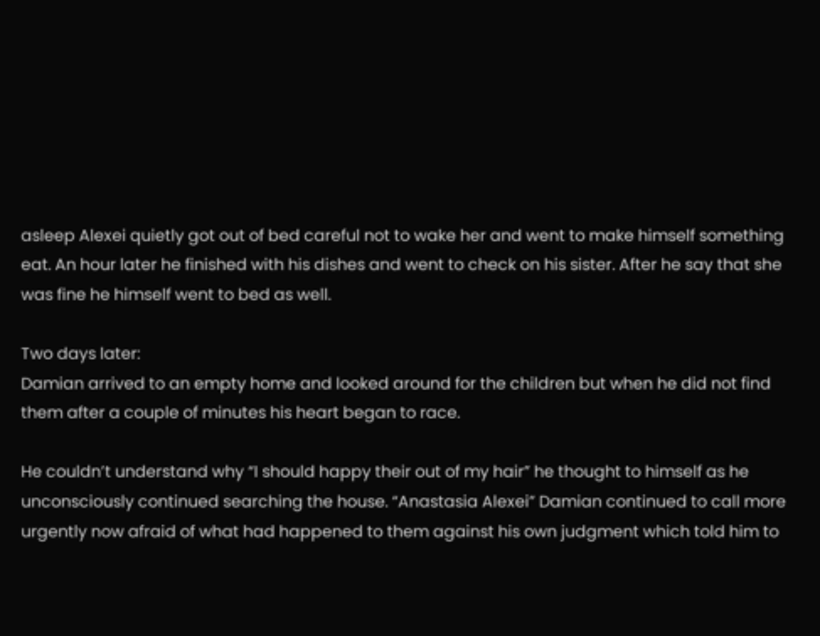asleep Alexei quietly got out of bed careful not to wake her and went to make himself something eat. An hour later he finished with his dishes and went to check on his sister. After he say that she was fine he himself went to bed as well.

Two days later:
Damian arrived to an empty home and looked around for the children but when he did not find them after a couple of minutes his heart began to race.

He couldn’t understand why “I should happy their out of my hair” he thought to himself as he unconsciously continued searching the house. “Anastasia Alexei” Damian continued to call more urgently now afraid of what had happened to them against his own judgment which told him to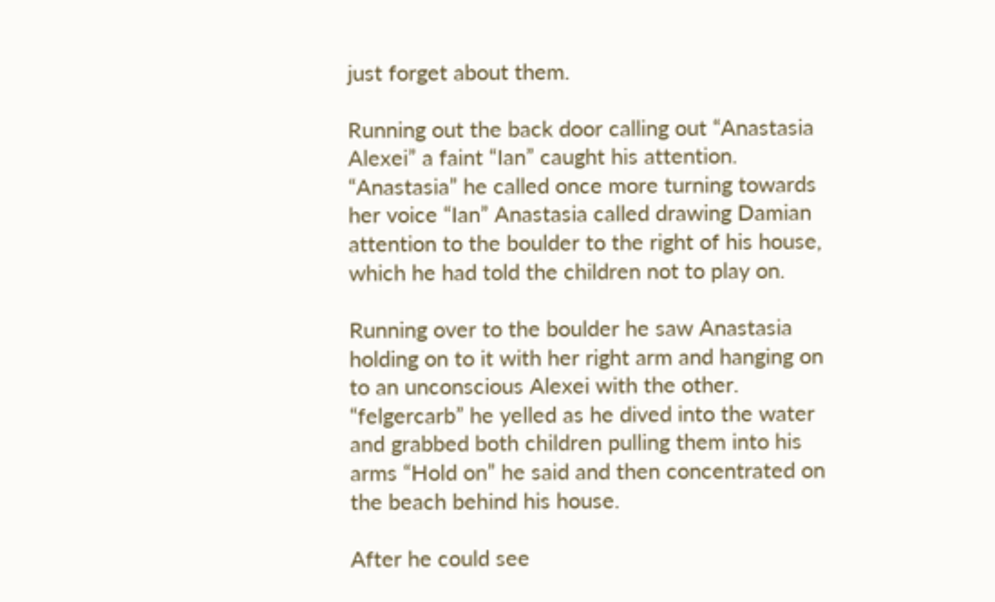just forget about them.

Running out the back door calling out “Anastasia Alexei” a faint “Ian” caught his attention. “Anastasia” he called once more turning towards her voice “Ian” Anastasia called drawing Damian attention to the boulder to the right of his house, which he had told the children not to play on.

Running over to the boulder he saw Anastasia holding on to it with her right arm and hanging on to an unconscious Alexei with the other. “felgercarb” he yelled as he dived into the water and grabbed both children pulling them into his arms “Hold on” he said and then concentrated on the beach behind his house.

After he could see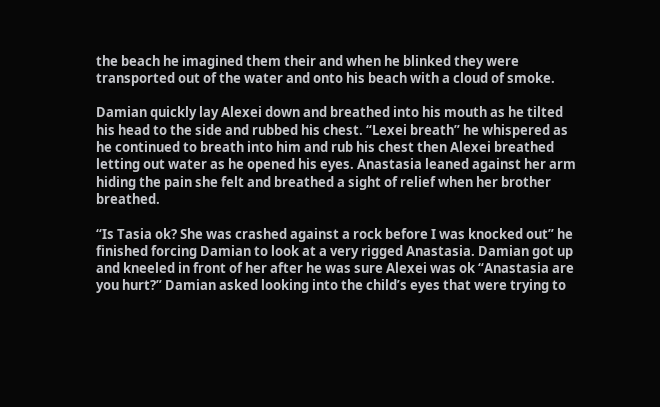the beach he imagined them their and when he blinked they were transported out of the water and onto his beach with a cloud of smoke.

Damian quickly lay Alexei down and breathed into his mouth as he tilted his head to the side and rubbed his chest. “Lexei breath” he whispered as he continued to breath into him and rub his chest then Alexei breathed letting out water as he opened his eyes. Anastasia leaned against her arm hiding the pain she felt and breathed a sight of relief when her brother breathed.

“Is Tasia ok? She was crashed against a rock before I was knocked out” he finished forcing Damian to look at a very rigged Anastasia. Damian got up and kneeled in front of her after he was sure Alexei was ok “Anastasia are you hurt?” Damian asked looking into the child’s eyes that were trying to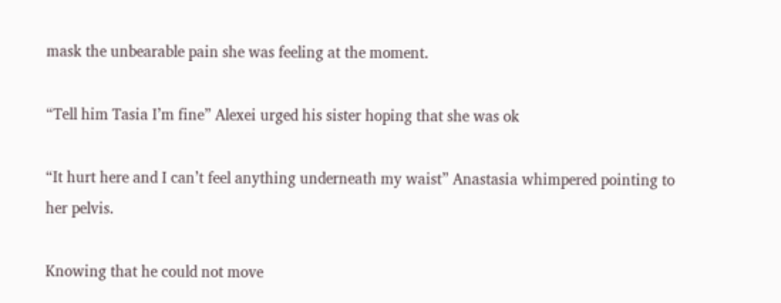mask the unbearable pain she was feeling at the moment.

“Tell him Tasia I’m fine” Alexei urged his sister hoping that she was ok

“It hurt here and I can’t feel anything underneath my waist” Anastasia whimpered pointing to her pelvis.

Knowing that he could not move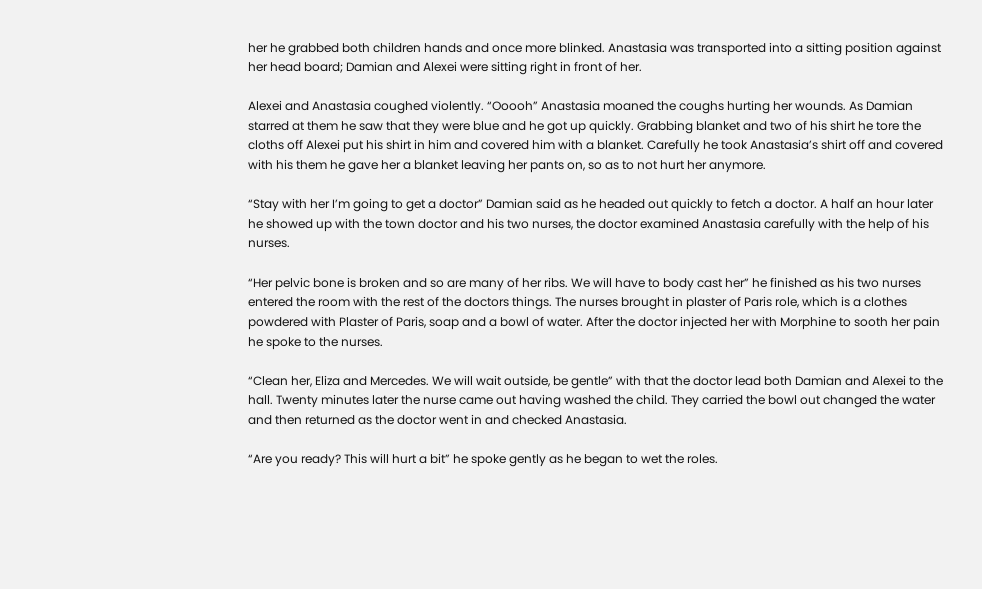her he grabbed both children hands and once more blinked. Anastasia was transported into a sitting position against her head board; Damian and Alexei were sitting right in front of her.

Alexei and Anastasia coughed violently. “Ooooh” Anastasia moaned the coughs hurting her wounds. As Damian starred at them he saw that they were blue and he got up quickly. Grabbing blanket and two of his shirt he tore the cloths off Alexei put his shirt in him and covered him with a blanket. Carefully he took Anastasia’s shirt off and covered with his them he gave her a blanket leaving her pants on, so as to not hurt her anymore.

“Stay with her I’m going to get a doctor” Damian said as he headed out quickly to fetch a doctor. A half an hour later he showed up with the town doctor and his two nurses, the doctor examined Anastasia carefully with the help of his nurses.

“Her pelvic bone is broken and so are many of her ribs. We will have to body cast her” he finished as his two nurses entered the room with the rest of the doctors things. The nurses brought in plaster of Paris role, which is a clothes powdered with Plaster of Paris, soap and a bowl of water. After the doctor injected her with Morphine to sooth her pain he spoke to the nurses.

“Clean her, Eliza and Mercedes. We will wait outside, be gentle” with that the doctor lead both Damian and Alexei to the hall. Twenty minutes later the nurse came out having washed the child. They carried the bowl out changed the water and then returned as the doctor went in and checked Anastasia.

“Are you ready? This will hurt a bit” he spoke gently as he began to wet the roles.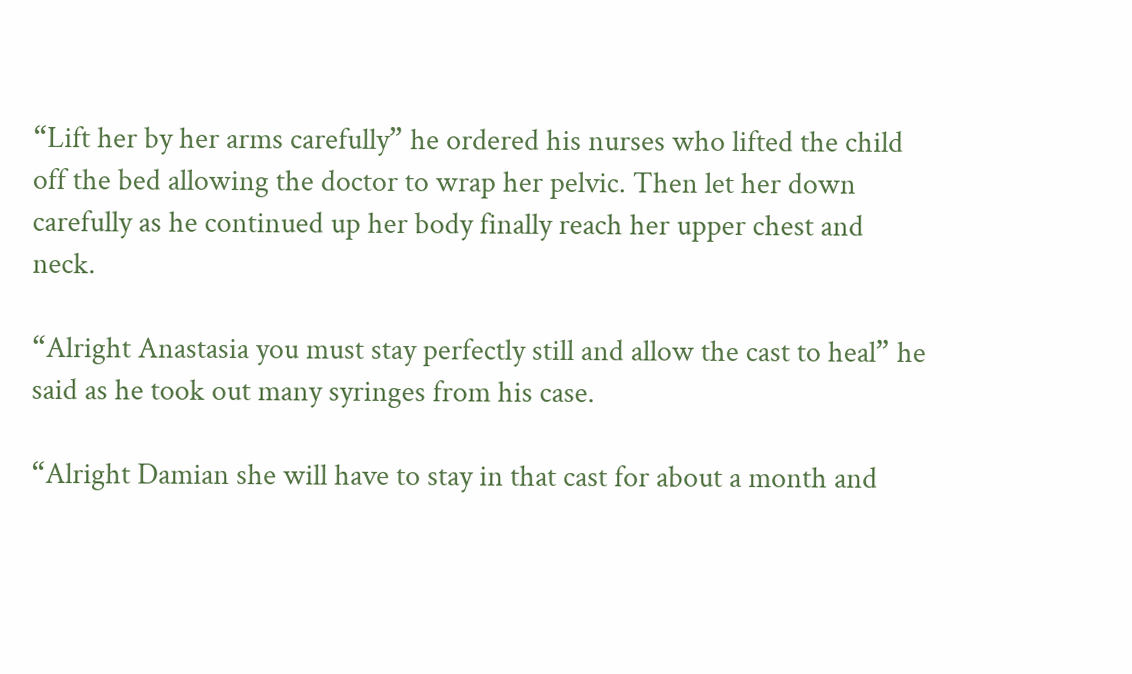“Lift her by her arms carefully” he ordered his nurses who lifted the child off the bed allowing the doctor to wrap her pelvic. Then let her down carefully as he continued up her body finally reach her upper chest and neck.

“Alright Anastasia you must stay perfectly still and allow the cast to heal” he said as he took out many syringes from his case.

“Alright Damian she will have to stay in that cast for about a month and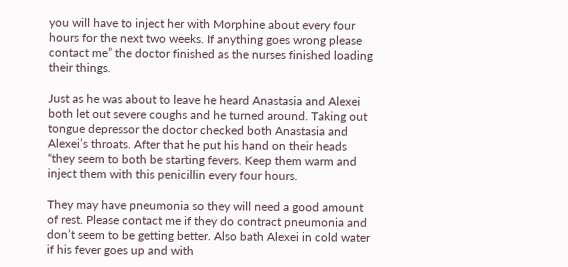you will have to inject her with Morphine about every four hours for the next two weeks. If anything goes wrong please contact me” the doctor finished as the nurses finished loading their things.

Just as he was about to leave he heard Anastasia and Alexei both let out severe coughs and he turned around. Taking out tongue depressor the doctor checked both Anastasia and Alexei’s throats. After that he put his hand on their heads “they seem to both be starting fevers. Keep them warm and inject them with this penicillin every four hours.

They may have pneumonia so they will need a good amount of rest. Please contact me if they do contract pneumonia and don’t seem to be getting better. Also bath Alexei in cold water if his fever goes up and with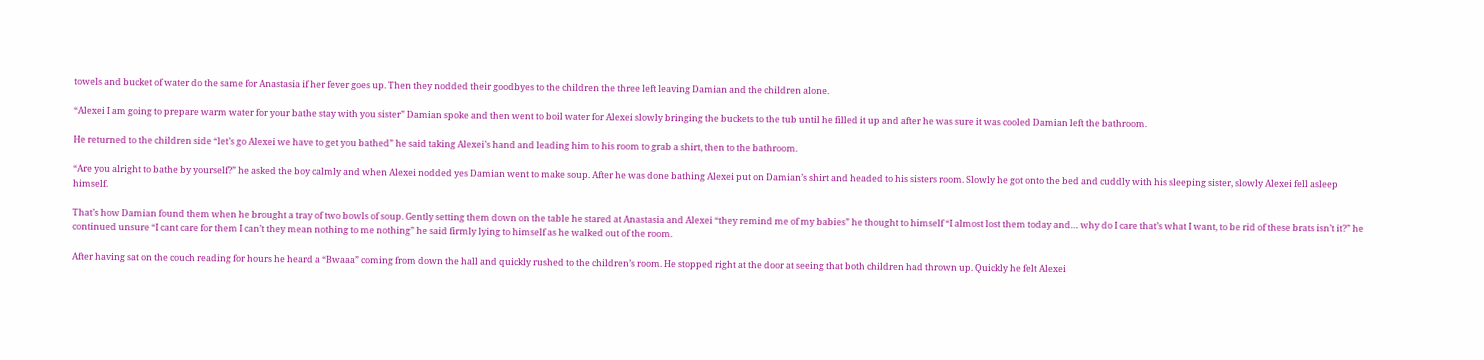towels and bucket of water do the same for Anastasia if her fever goes up. Then they nodded their goodbyes to the children the three left leaving Damian and the children alone.

“Alexei I am going to prepare warm water for your bathe stay with you sister” Damian spoke and then went to boil water for Alexei slowly bringing the buckets to the tub until he filled it up and after he was sure it was cooled Damian left the bathroom.

He returned to the children side “let’s go Alexei we have to get you bathed” he said taking Alexei’s hand and leading him to his room to grab a shirt, then to the bathroom.

“Are you alright to bathe by yourself?” he asked the boy calmly and when Alexei nodded yes Damian went to make soup. After he was done bathing Alexei put on Damian’s shirt and headed to his sisters room. Slowly he got onto the bed and cuddly with his sleeping sister, slowly Alexei fell asleep himself.

That’s how Damian found them when he brought a tray of two bowls of soup. Gently setting them down on the table he stared at Anastasia and Alexei “they remind me of my babies” he thought to himself “I almost lost them today and… why do I care that’s what I want, to be rid of these brats isn’t it?” he continued unsure “I cant care for them I can’t they mean nothing to me nothing” he said firmly lying to himself as he walked out of the room.

After having sat on the couch reading for hours he heard a “Bwaaa” coming from down the hall and quickly rushed to the children’s room. He stopped right at the door at seeing that both children had thrown up. Quickly he felt Alexei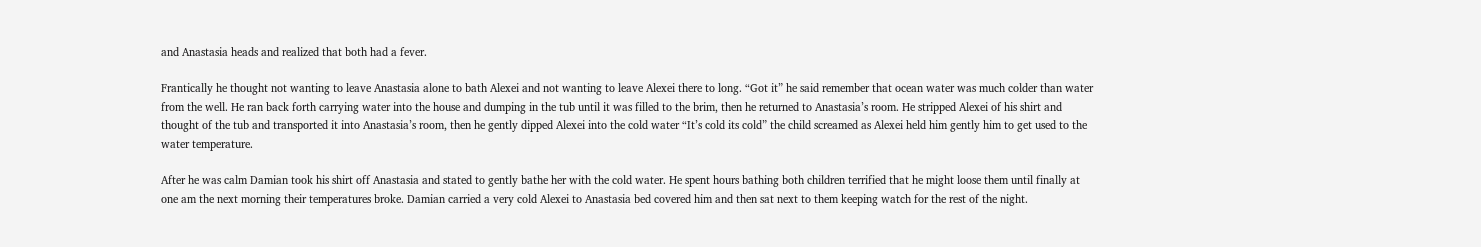and Anastasia heads and realized that both had a fever.

Frantically he thought not wanting to leave Anastasia alone to bath Alexei and not wanting to leave Alexei there to long. “Got it” he said remember that ocean water was much colder than water from the well. He ran back forth carrying water into the house and dumping in the tub until it was filled to the brim, then he returned to Anastasia’s room. He stripped Alexei of his shirt and thought of the tub and transported it into Anastasia’s room, then he gently dipped Alexei into the cold water “It’s cold its cold” the child screamed as Alexei held him gently him to get used to the water temperature.

After he was calm Damian took his shirt off Anastasia and stated to gently bathe her with the cold water. He spent hours bathing both children terrified that he might loose them until finally at one am the next morning their temperatures broke. Damian carried a very cold Alexei to Anastasia bed covered him and then sat next to them keeping watch for the rest of the night.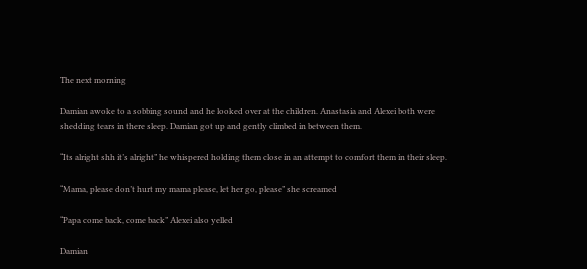The next morning

Damian awoke to a sobbing sound and he looked over at the children. Anastasia and Alexei both were shedding tears in there sleep. Damian got up and gently climbed in between them.

“Its alright shh it’s alright” he whispered holding them close in an attempt to comfort them in their sleep.

“Mama, please don’t hurt my mama please, let her go, please” she screamed

“Papa come back, come back” Alexei also yelled

Damian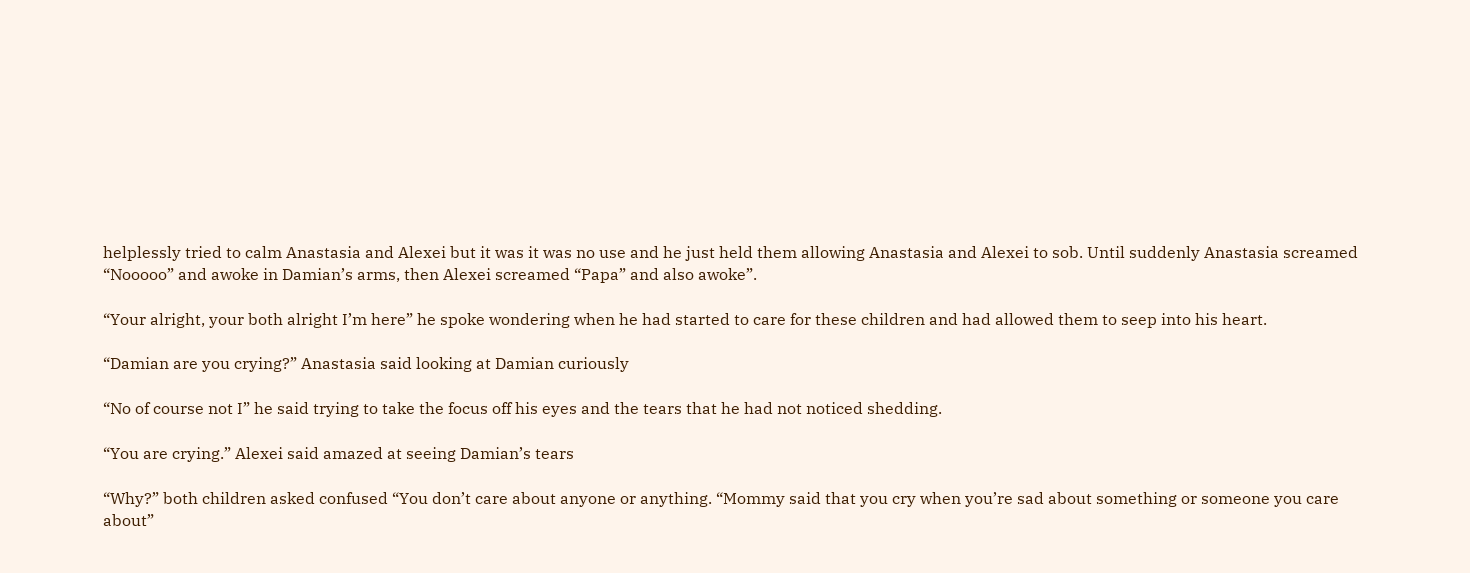helplessly tried to calm Anastasia and Alexei but it was it was no use and he just held them allowing Anastasia and Alexei to sob. Until suddenly Anastasia screamed “Nooooo” and awoke in Damian’s arms, then Alexei screamed “Papa” and also awoke”.

“Your alright, your both alright I’m here” he spoke wondering when he had started to care for these children and had allowed them to seep into his heart.

“Damian are you crying?” Anastasia said looking at Damian curiously

“No of course not I” he said trying to take the focus off his eyes and the tears that he had not noticed shedding.

“You are crying.” Alexei said amazed at seeing Damian’s tears

“Why?” both children asked confused “You don’t care about anyone or anything. “Mommy said that you cry when you’re sad about something or someone you care about”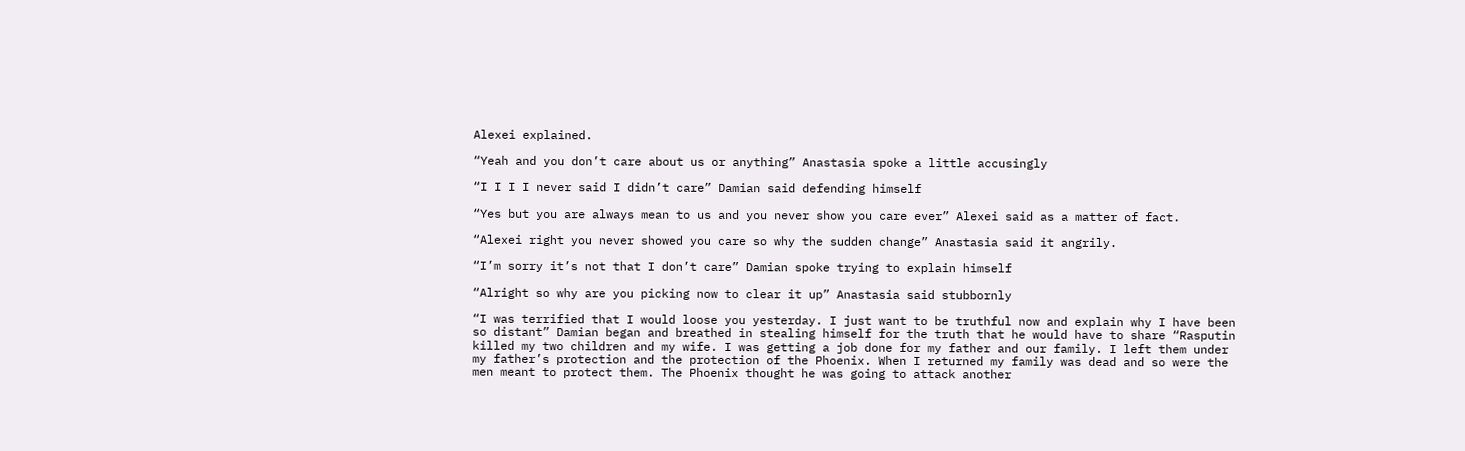Alexei explained.

“Yeah and you don’t care about us or anything” Anastasia spoke a little accusingly

“I I I I never said I didn’t care” Damian said defending himself

“Yes but you are always mean to us and you never show you care ever” Alexei said as a matter of fact.

“Alexei right you never showed you care so why the sudden change” Anastasia said it angrily.

“I’m sorry it’s not that I don’t care” Damian spoke trying to explain himself

“Alright so why are you picking now to clear it up” Anastasia said stubbornly

“I was terrified that I would loose you yesterday. I just want to be truthful now and explain why I have been so distant” Damian began and breathed in stealing himself for the truth that he would have to share “Rasputin killed my two children and my wife. I was getting a job done for my father and our family. I left them under my father’s protection and the protection of the Phoenix. When I returned my family was dead and so were the men meant to protect them. The Phoenix thought he was going to attack another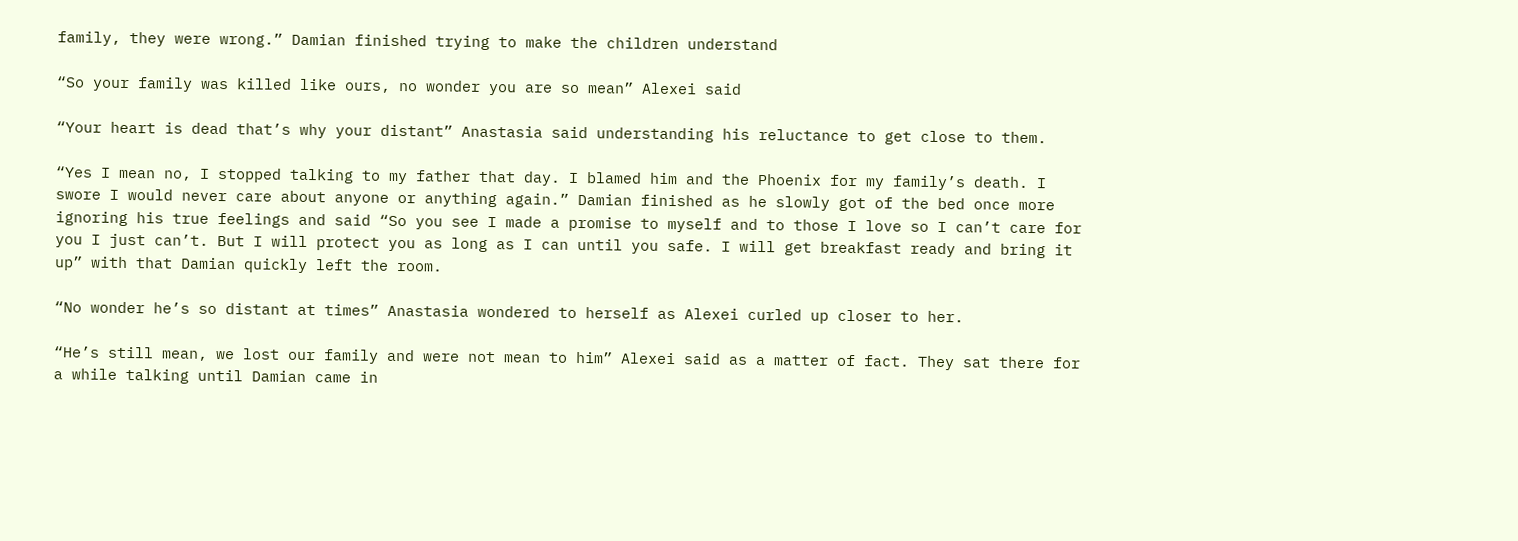family, they were wrong.” Damian finished trying to make the children understand

“So your family was killed like ours, no wonder you are so mean” Alexei said

“Your heart is dead that’s why your distant” Anastasia said understanding his reluctance to get close to them.

“Yes I mean no, I stopped talking to my father that day. I blamed him and the Phoenix for my family’s death. I swore I would never care about anyone or anything again.” Damian finished as he slowly got of the bed once more ignoring his true feelings and said “So you see I made a promise to myself and to those I love so I can’t care for you I just can’t. But I will protect you as long as I can until you safe. I will get breakfast ready and bring it up” with that Damian quickly left the room.

“No wonder he’s so distant at times” Anastasia wondered to herself as Alexei curled up closer to her.

“He’s still mean, we lost our family and were not mean to him” Alexei said as a matter of fact. They sat there for a while talking until Damian came in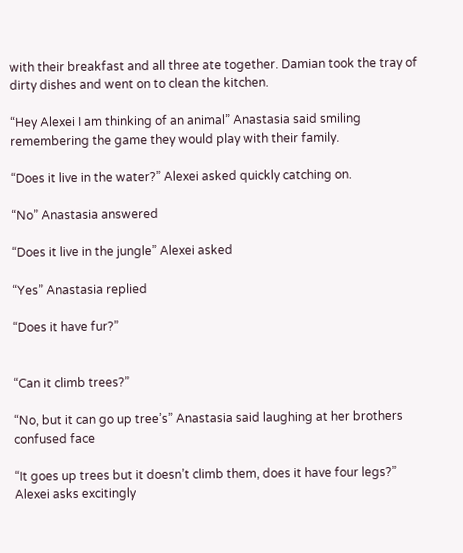with their breakfast and all three ate together. Damian took the tray of dirty dishes and went on to clean the kitchen.

“Hey Alexei I am thinking of an animal” Anastasia said smiling remembering the game they would play with their family.

“Does it live in the water?” Alexei asked quickly catching on.

“No” Anastasia answered

“Does it live in the jungle” Alexei asked

“Yes” Anastasia replied

“Does it have fur?”


“Can it climb trees?”

“No, but it can go up tree’s” Anastasia said laughing at her brothers confused face

“It goes up trees but it doesn’t climb them, does it have four legs?” Alexei asks excitingly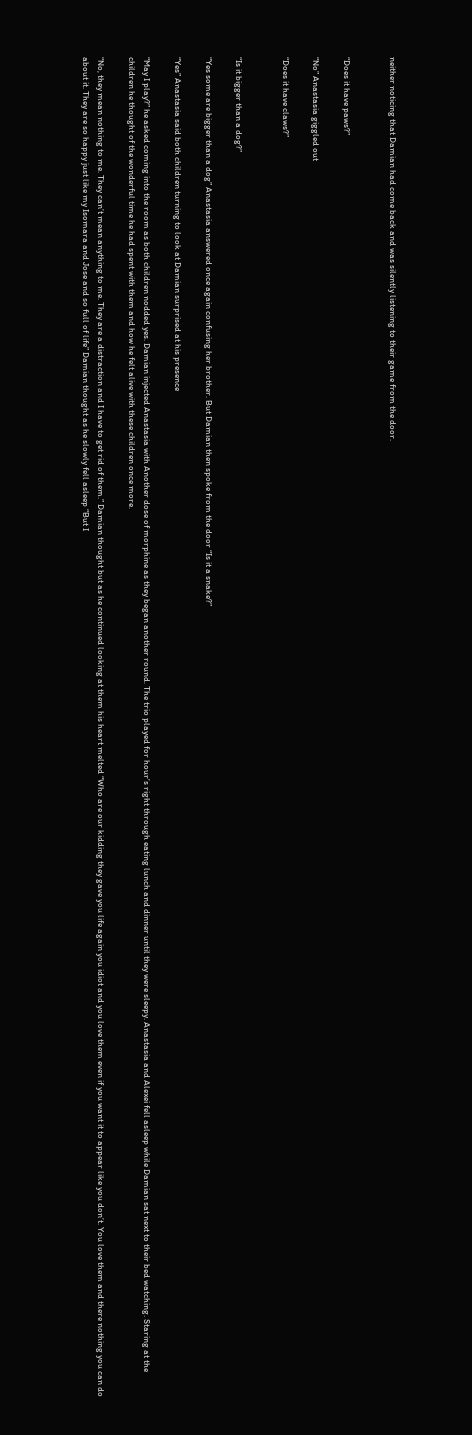neither noticing that Damian had come back and was silently listening to their game from the door.


“Does it have paws?”

“No” Anastasia giggled out

“Does it have claws?”


“Is it bigger than a dog?”

“Yes some are bigger than a dog” Anastasia answered once again confusing her brother. But Damian then spoke from the door “Is it a snake?”

“Yes” Anastasia said both children turning to look at Damian surprised at his presence

“May I play?” he asked coming into the room as both children nodded yes. Damian injected Anastasia with Another dose of morphine as they began another round. The trio played for hour’s right through eating lunch and dinner until they were sleepy. Anastasia and Alexei fell asleep while Damian sat next to their bed watching. Staring at the children he thought of the wonderful time he had spent with them and how he felt alive with these children once more.

“No, they mean nothing to me. They can’t mean anything to me. They are a distraction and I have to get rid of them.” Damian thought but as he continued looking at them his heart melted “Who are our kidding they gave you life again you idiot and you love them even if you want it to appear like you don’t. You love them and there nothing you can do about it. They are so happy just like my Isomara and Jose and so full of life” Damian thought as he slowly fell asleep “But I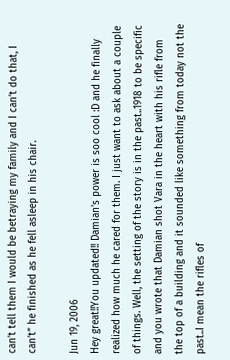can’t tell them I would be betraying my family and I can’t do that, I can’t” he finished as he fell asleep in his chair.

Jun 19, 2006
Hey great!!You updated!! Damian's power is soo cool :D and he finally realized how much he cared for them. I just want to ask about a couple of things. Well, the setting of the story is in the past..1918 to be specific and you wrote that Damian shot Vara in the heart with his rifle from the top of a building and it sounded like something from today not the past..I mean the rifles of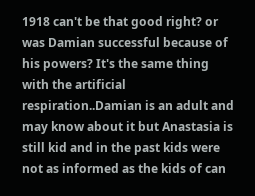1918 can't be that good right? or was Damian successful because of his powers? It's the same thing with the artificial respiration..Damian is an adult and may know about it but Anastasia is still kid and in the past kids were not as informed as the kids of can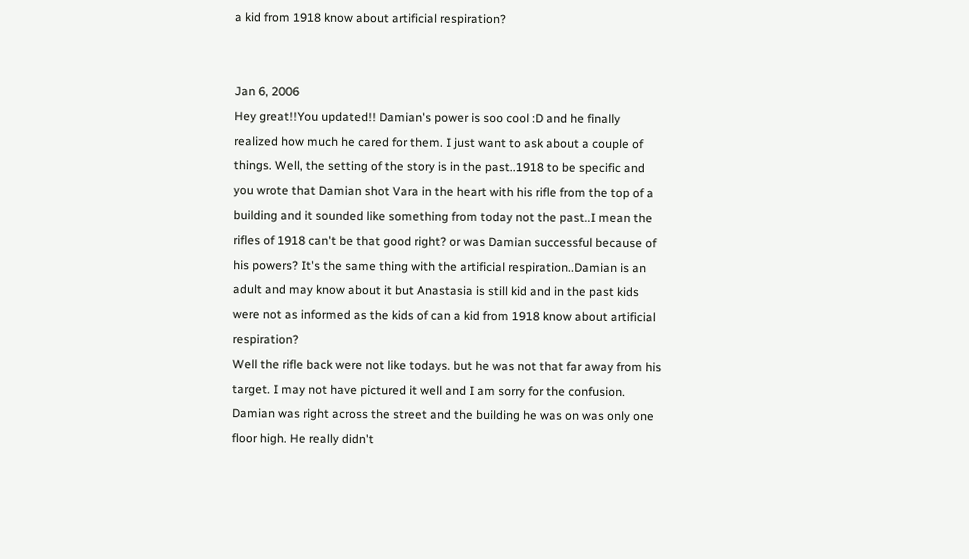a kid from 1918 know about artificial respiration?


Jan 6, 2006
Hey great!!You updated!! Damian's power is soo cool :D and he finally realized how much he cared for them. I just want to ask about a couple of things. Well, the setting of the story is in the past..1918 to be specific and you wrote that Damian shot Vara in the heart with his rifle from the top of a building and it sounded like something from today not the past..I mean the rifles of 1918 can't be that good right? or was Damian successful because of his powers? It's the same thing with the artificial respiration..Damian is an adult and may know about it but Anastasia is still kid and in the past kids were not as informed as the kids of can a kid from 1918 know about artificial respiration?
Well the rifle back were not like todays. but he was not that far away from his target. I may not have pictured it well and I am sorry for the confusion. Damian was right across the street and the building he was on was only one floor high. He really didn't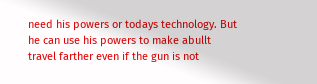need his powers or todays technology. But he can use his powers to make abullt travel farther even if the gun is not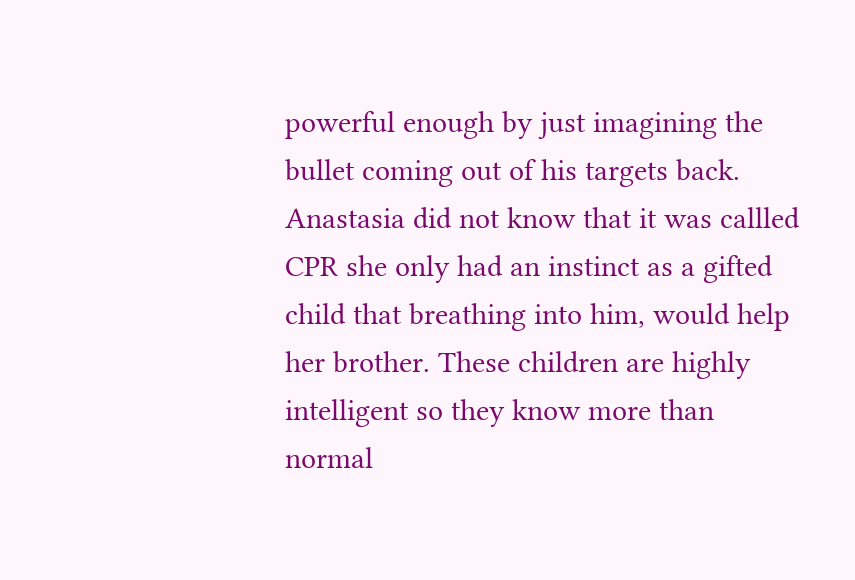powerful enough by just imagining the bullet coming out of his targets back. Anastasia did not know that it was callled CPR she only had an instinct as a gifted child that breathing into him, would help her brother. These children are highly intelligent so they know more than normal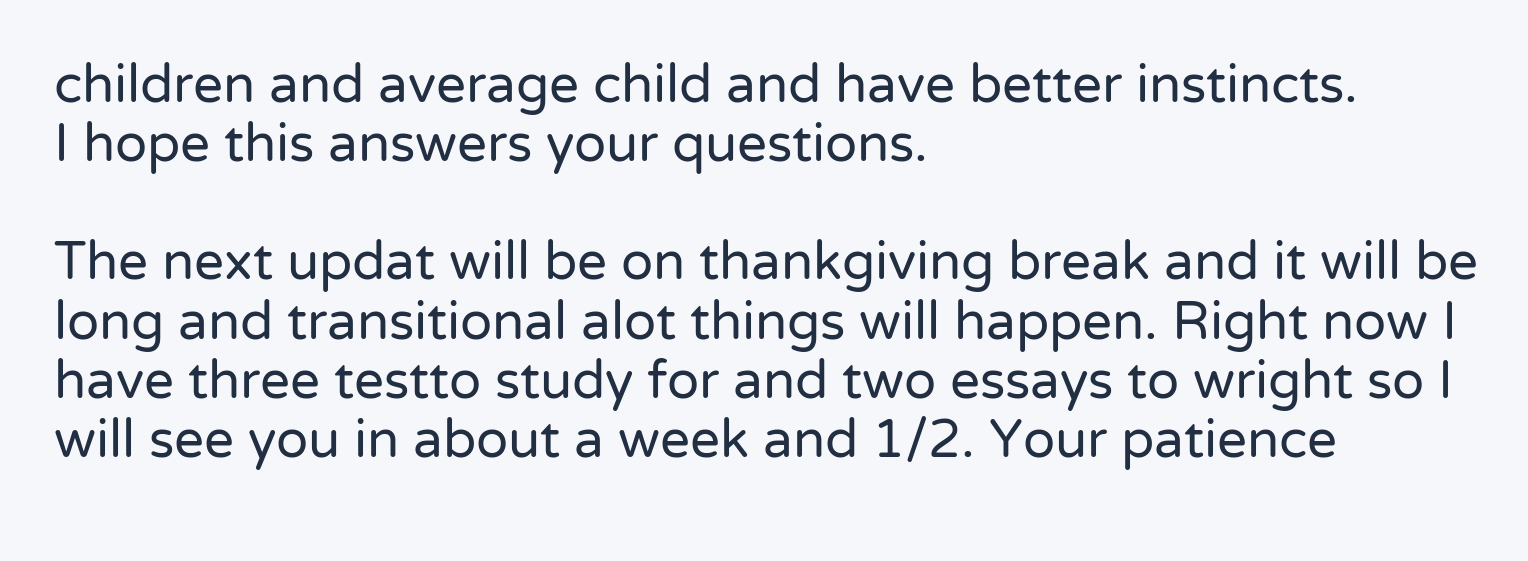children and average child and have better instincts.
I hope this answers your questions.

The next updat will be on thankgiving break and it will be long and transitional alot things will happen. Right now I have three testto study for and two essays to wright so I will see you in about a week and 1/2. Your patience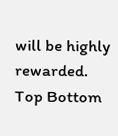will be highly rewarded.
Top Bottom